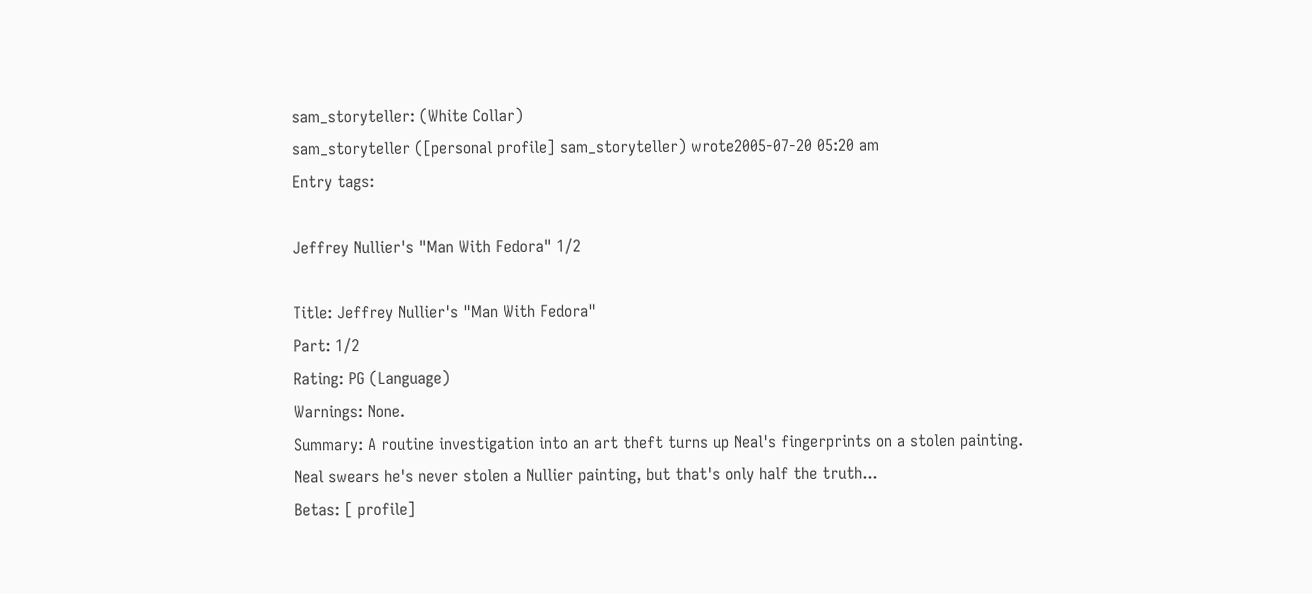sam_storyteller: (White Collar)
sam_storyteller ([personal profile] sam_storyteller) wrote2005-07-20 05:20 am
Entry tags:

Jeffrey Nullier's "Man With Fedora" 1/2

Title: Jeffrey Nullier's "Man With Fedora"
Part: 1/2
Rating: PG (Language)
Warnings: None.
Summary: A routine investigation into an art theft turns up Neal's fingerprints on a stolen painting. Neal swears he's never stolen a Nullier painting, but that's only half the truth...
Betas: [ profile]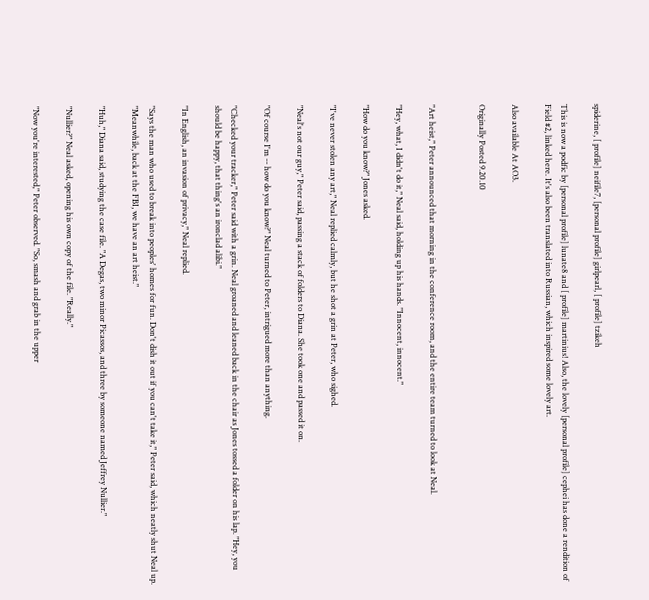spiderine, [ profile] neifile7, [personal profile] girlpearl, [ profile] tzikeh

This is now a podfic by [personal profile] lunate8 and [ profile] martinius! Also, the lovely [personal profile] cephei has done a rendition of Field #2, linked here. It's also been translated into Russian, which inspired some lovely art.

Also available At AO3.

Originally Posted 9.20.10


"Art heist," Peter announced that morning in the conference room, and the entire team turned to look at Neal.

"Hey, what, I didn't do it," Neal said, holding up his hands. "Innocent, innocent."

"How do you know?" Jones asked.

"I've never stolen any art," Neal replied calmly, but he shot a grin at Peter, who sighed.

"Neal's not our guy," Peter said, passing a stack of folders to Diana. She took one and passed it on.

"Of course I'm -- how do you know?" Neal turned to Peter, intrigued more than anything.

"Checked your tracker," Peter said with a grin. Neal groaned and leaned back in the chair as Jones tossed a folder on his lap. "Hey, you should be happy, that thing's an ironclad alibi."

"In English, an invasion of privacy," Neal replied.

"Says the man who used to break into peoples' homes for fun. Don't dish it out if you can't take it," Peter said, which neatly shut Neal up. "Meanwhile, back at the FBI, we have an art heist."

"Huh," Diana said, studying the case file. "A Degas, two minor Picassos, and three by someone named Jeffrey Nullier."

"Nullier?" Neal asked, opening his own copy of the file. "Really."

"Now you're interested," Peter observed. "So, smash and grab in the upper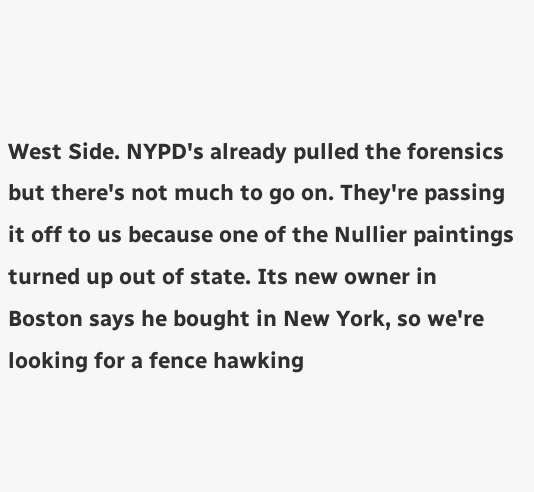West Side. NYPD's already pulled the forensics but there's not much to go on. They're passing it off to us because one of the Nullier paintings turned up out of state. Its new owner in Boston says he bought in New York, so we're looking for a fence hawking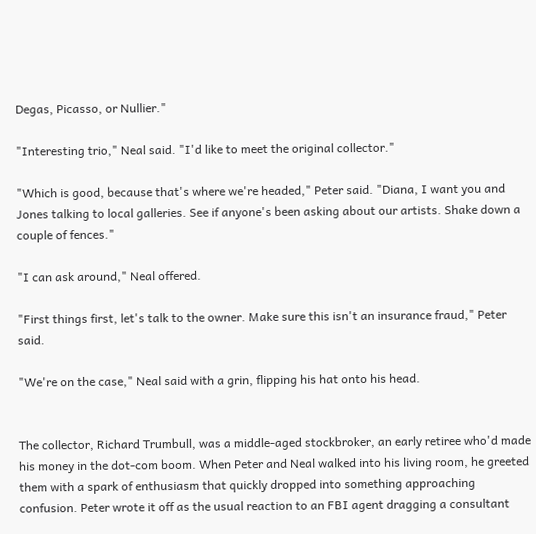Degas, Picasso, or Nullier."

"Interesting trio," Neal said. "I'd like to meet the original collector."

"Which is good, because that's where we're headed," Peter said. "Diana, I want you and Jones talking to local galleries. See if anyone's been asking about our artists. Shake down a couple of fences."

"I can ask around," Neal offered.

"First things first, let's talk to the owner. Make sure this isn't an insurance fraud," Peter said.

"We're on the case," Neal said with a grin, flipping his hat onto his head.


The collector, Richard Trumbull, was a middle-aged stockbroker, an early retiree who'd made his money in the dot-com boom. When Peter and Neal walked into his living room, he greeted them with a spark of enthusiasm that quickly dropped into something approaching confusion. Peter wrote it off as the usual reaction to an FBI agent dragging a consultant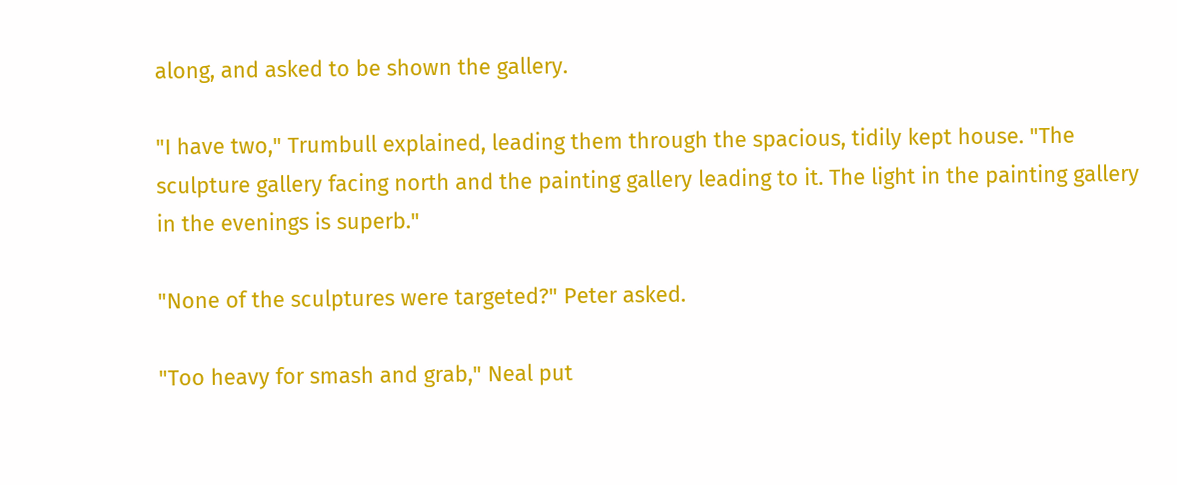along, and asked to be shown the gallery.

"I have two," Trumbull explained, leading them through the spacious, tidily kept house. "The sculpture gallery facing north and the painting gallery leading to it. The light in the painting gallery in the evenings is superb."

"None of the sculptures were targeted?" Peter asked.

"Too heavy for smash and grab," Neal put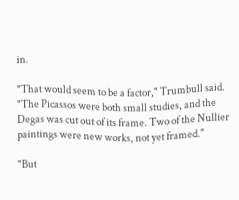in.

"That would seem to be a factor," Trumbull said. "The Picassos were both small studies, and the Degas was cut out of its frame. Two of the Nullier paintings were new works, not yet framed."

"But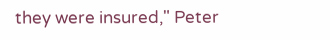they were insured," Peter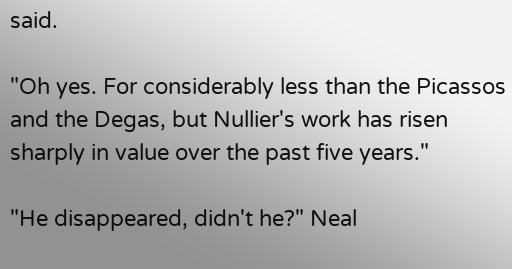said.

"Oh yes. For considerably less than the Picassos and the Degas, but Nullier's work has risen sharply in value over the past five years."

"He disappeared, didn't he?" Neal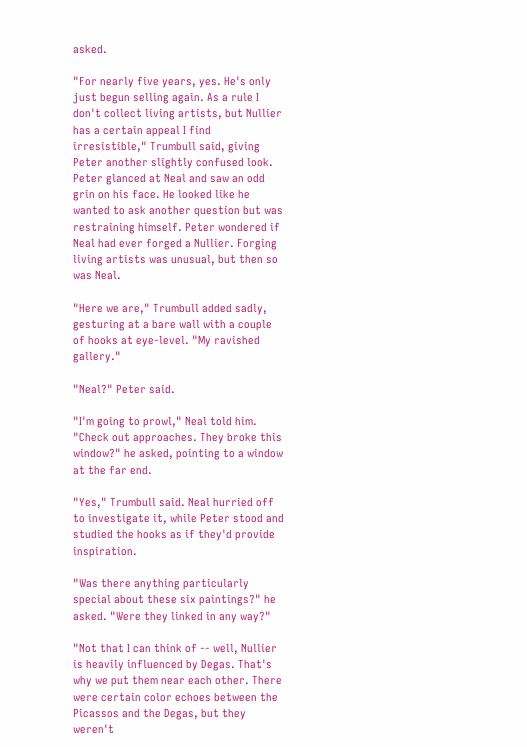asked.

"For nearly five years, yes. He's only just begun selling again. As a rule I don't collect living artists, but Nullier has a certain appeal I find irresistible," Trumbull said, giving Peter another slightly confused look. Peter glanced at Neal and saw an odd grin on his face. He looked like he wanted to ask another question but was restraining himself. Peter wondered if Neal had ever forged a Nullier. Forging living artists was unusual, but then so was Neal.

"Here we are," Trumbull added sadly, gesturing at a bare wall with a couple of hooks at eye-level. "My ravished gallery."

"Neal?" Peter said.

"I'm going to prowl," Neal told him. "Check out approaches. They broke this window?" he asked, pointing to a window at the far end.

"Yes," Trumbull said. Neal hurried off to investigate it, while Peter stood and studied the hooks as if they'd provide inspiration.

"Was there anything particularly special about these six paintings?" he asked. "Were they linked in any way?"

"Not that I can think of -- well, Nullier is heavily influenced by Degas. That's why we put them near each other. There were certain color echoes between the Picassos and the Degas, but they weren't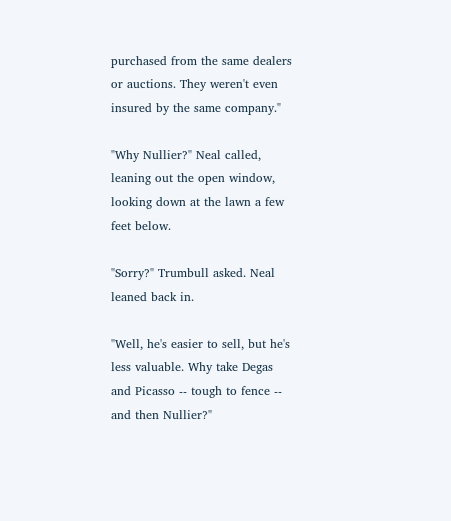purchased from the same dealers or auctions. They weren't even insured by the same company."

"Why Nullier?" Neal called, leaning out the open window, looking down at the lawn a few feet below.

"Sorry?" Trumbull asked. Neal leaned back in.

"Well, he's easier to sell, but he's less valuable. Why take Degas and Picasso -- tough to fence -- and then Nullier?"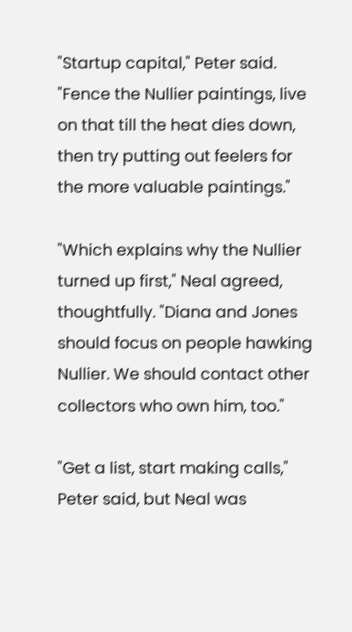"Startup capital," Peter said. "Fence the Nullier paintings, live on that till the heat dies down, then try putting out feelers for the more valuable paintings."

"Which explains why the Nullier turned up first," Neal agreed, thoughtfully. "Diana and Jones should focus on people hawking Nullier. We should contact other collectors who own him, too."

"Get a list, start making calls," Peter said, but Neal was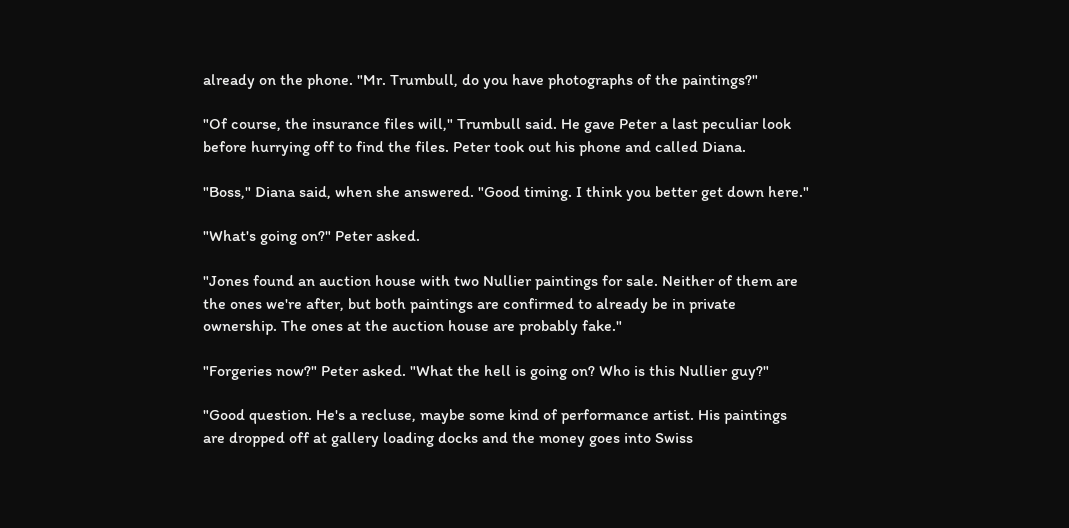already on the phone. "Mr. Trumbull, do you have photographs of the paintings?"

"Of course, the insurance files will," Trumbull said. He gave Peter a last peculiar look before hurrying off to find the files. Peter took out his phone and called Diana.

"Boss," Diana said, when she answered. "Good timing. I think you better get down here."

"What's going on?" Peter asked.

"Jones found an auction house with two Nullier paintings for sale. Neither of them are the ones we're after, but both paintings are confirmed to already be in private ownership. The ones at the auction house are probably fake."

"Forgeries now?" Peter asked. "What the hell is going on? Who is this Nullier guy?"

"Good question. He's a recluse, maybe some kind of performance artist. His paintings are dropped off at gallery loading docks and the money goes into Swiss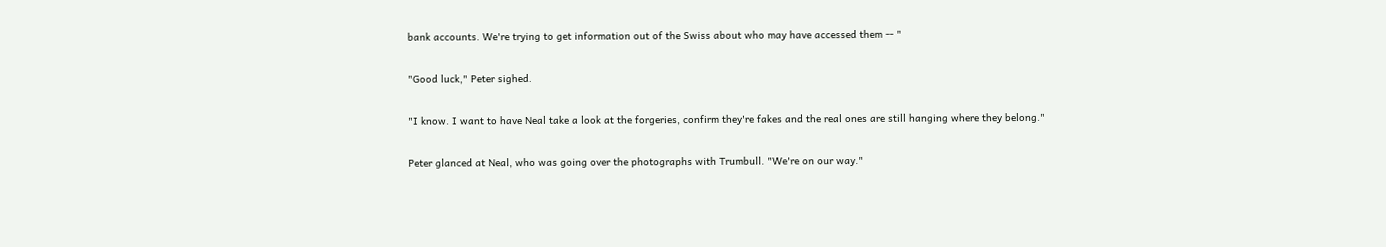bank accounts. We're trying to get information out of the Swiss about who may have accessed them -- "

"Good luck," Peter sighed.

"I know. I want to have Neal take a look at the forgeries, confirm they're fakes and the real ones are still hanging where they belong."

Peter glanced at Neal, who was going over the photographs with Trumbull. "We're on our way."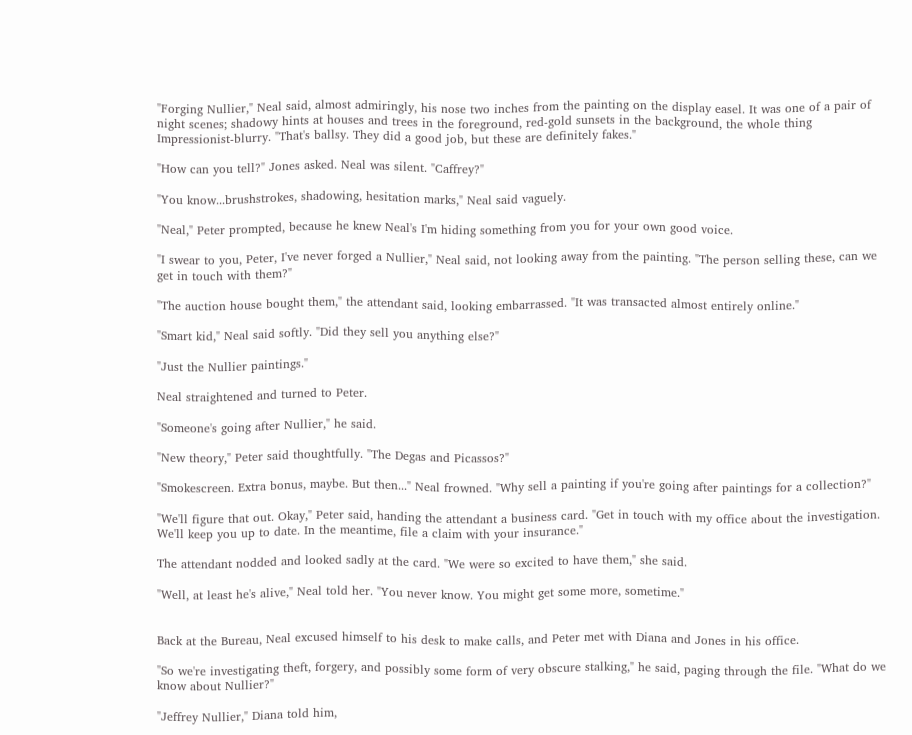"Forging Nullier," Neal said, almost admiringly, his nose two inches from the painting on the display easel. It was one of a pair of night scenes; shadowy hints at houses and trees in the foreground, red-gold sunsets in the background, the whole thing Impressionist-blurry. "That's ballsy. They did a good job, but these are definitely fakes."

"How can you tell?" Jones asked. Neal was silent. "Caffrey?"

"You know...brushstrokes, shadowing, hesitation marks," Neal said vaguely.

"Neal," Peter prompted, because he knew Neal's I'm hiding something from you for your own good voice.

"I swear to you, Peter, I've never forged a Nullier," Neal said, not looking away from the painting. "The person selling these, can we get in touch with them?"

"The auction house bought them," the attendant said, looking embarrassed. "It was transacted almost entirely online."

"Smart kid," Neal said softly. "Did they sell you anything else?"

"Just the Nullier paintings."

Neal straightened and turned to Peter.

"Someone's going after Nullier," he said.

"New theory," Peter said thoughtfully. "The Degas and Picassos?"

"Smokescreen. Extra bonus, maybe. But then..." Neal frowned. "Why sell a painting if you're going after paintings for a collection?"

"We'll figure that out. Okay," Peter said, handing the attendant a business card. "Get in touch with my office about the investigation. We'll keep you up to date. In the meantime, file a claim with your insurance."

The attendant nodded and looked sadly at the card. "We were so excited to have them," she said.

"Well, at least he's alive," Neal told her. "You never know. You might get some more, sometime."


Back at the Bureau, Neal excused himself to his desk to make calls, and Peter met with Diana and Jones in his office.

"So we're investigating theft, forgery, and possibly some form of very obscure stalking," he said, paging through the file. "What do we know about Nullier?"

"Jeffrey Nullier," Diana told him,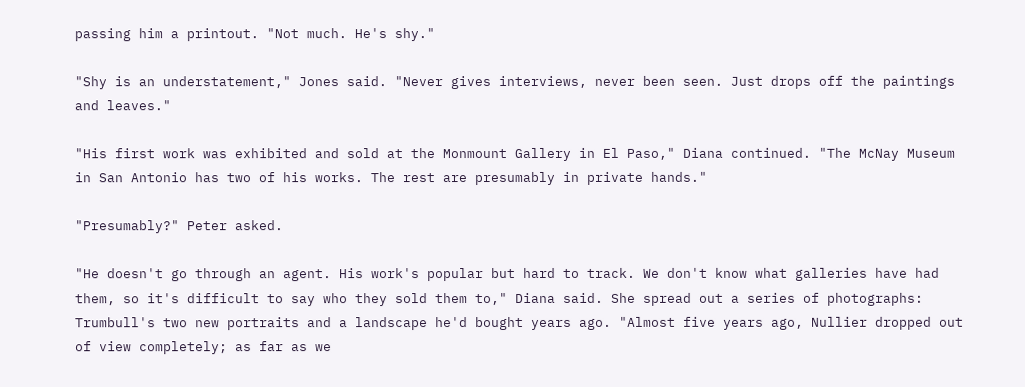passing him a printout. "Not much. He's shy."

"Shy is an understatement," Jones said. "Never gives interviews, never been seen. Just drops off the paintings and leaves."

"His first work was exhibited and sold at the Monmount Gallery in El Paso," Diana continued. "The McNay Museum in San Antonio has two of his works. The rest are presumably in private hands."

"Presumably?" Peter asked.

"He doesn't go through an agent. His work's popular but hard to track. We don't know what galleries have had them, so it's difficult to say who they sold them to," Diana said. She spread out a series of photographs: Trumbull's two new portraits and a landscape he'd bought years ago. "Almost five years ago, Nullier dropped out of view completely; as far as we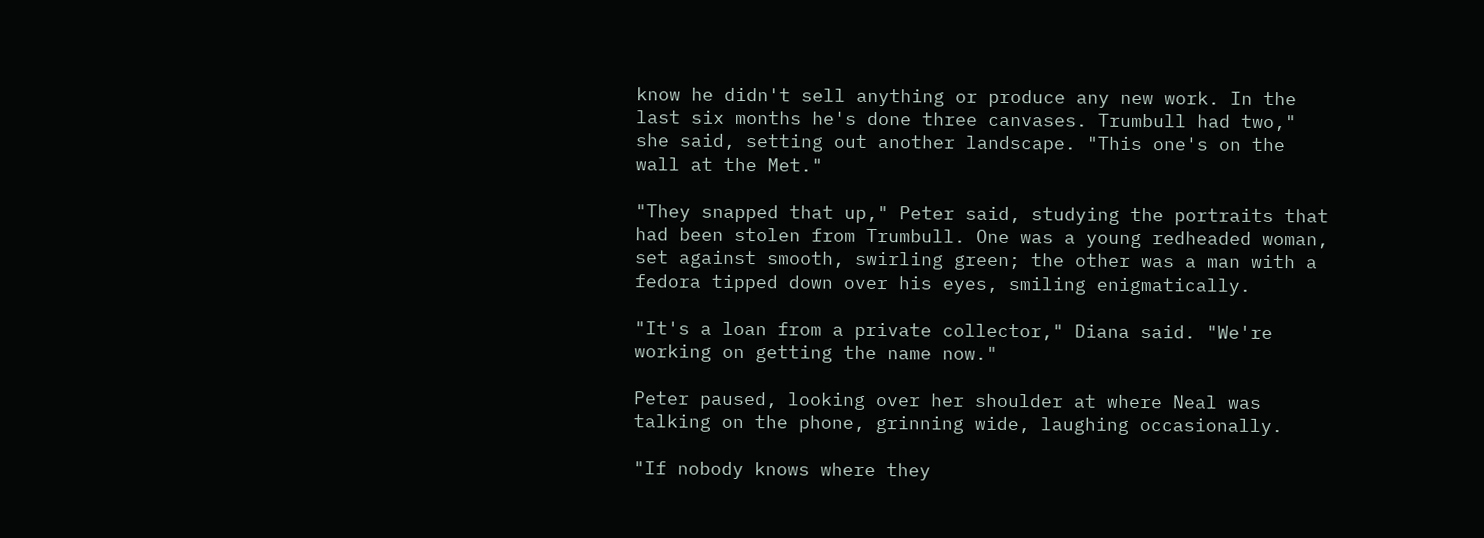know he didn't sell anything or produce any new work. In the last six months he's done three canvases. Trumbull had two," she said, setting out another landscape. "This one's on the wall at the Met."

"They snapped that up," Peter said, studying the portraits that had been stolen from Trumbull. One was a young redheaded woman, set against smooth, swirling green; the other was a man with a fedora tipped down over his eyes, smiling enigmatically.

"It's a loan from a private collector," Diana said. "We're working on getting the name now."

Peter paused, looking over her shoulder at where Neal was talking on the phone, grinning wide, laughing occasionally.

"If nobody knows where they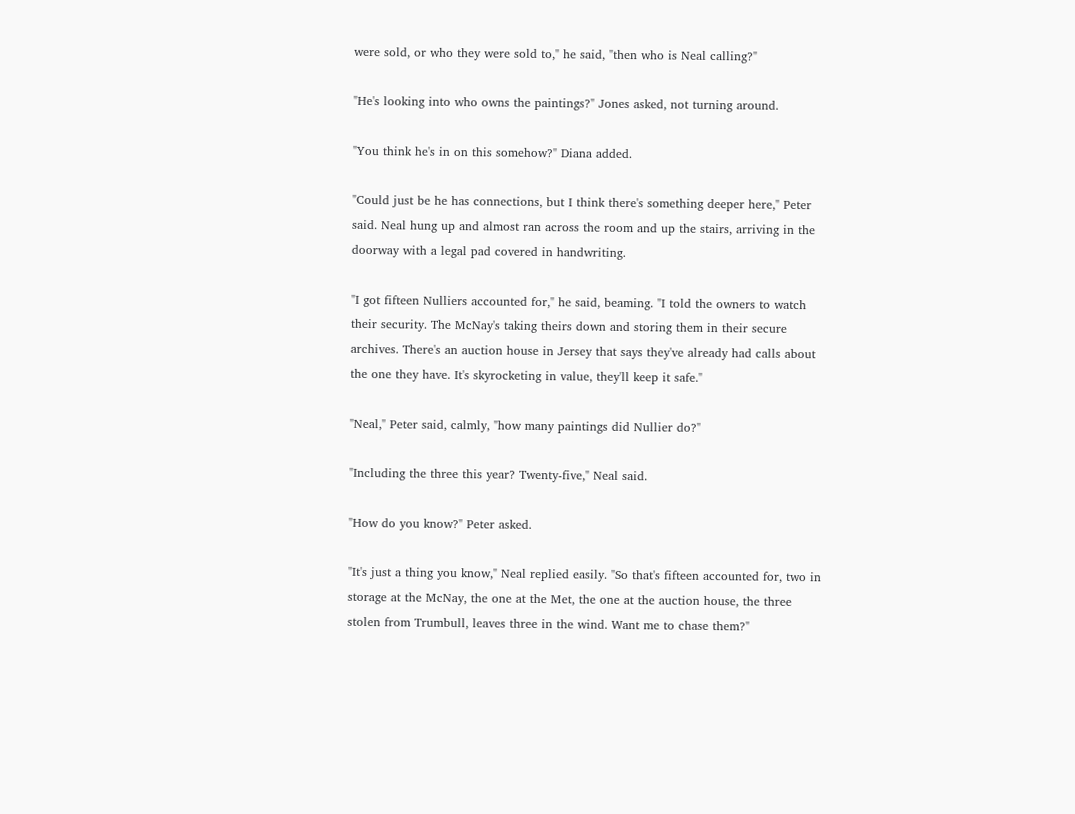were sold, or who they were sold to," he said, "then who is Neal calling?"

"He's looking into who owns the paintings?" Jones asked, not turning around.

"You think he's in on this somehow?" Diana added.

"Could just be he has connections, but I think there's something deeper here," Peter said. Neal hung up and almost ran across the room and up the stairs, arriving in the doorway with a legal pad covered in handwriting.

"I got fifteen Nulliers accounted for," he said, beaming. "I told the owners to watch their security. The McNay's taking theirs down and storing them in their secure archives. There's an auction house in Jersey that says they've already had calls about the one they have. It's skyrocketing in value, they'll keep it safe."

"Neal," Peter said, calmly, "how many paintings did Nullier do?"

"Including the three this year? Twenty-five," Neal said.

"How do you know?" Peter asked.

"It's just a thing you know," Neal replied easily. "So that's fifteen accounted for, two in storage at the McNay, the one at the Met, the one at the auction house, the three stolen from Trumbull, leaves three in the wind. Want me to chase them?"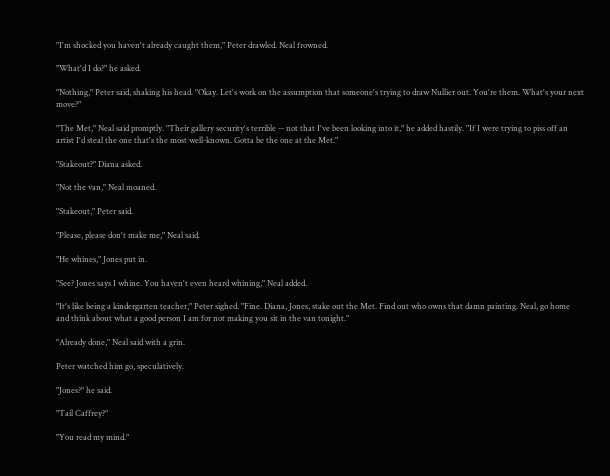"I'm shocked you haven't already caught them," Peter drawled. Neal frowned.

"What'd I do?" he asked.

"Nothing," Peter said, shaking his head. "Okay. Let's work on the assumption that someone's trying to draw Nullier out. You're them. What's your next move?"

"The Met," Neal said promptly. "Their gallery security's terrible -- not that I've been looking into it," he added hastily. "If I were trying to piss off an artist I'd steal the one that's the most well-known. Gotta be the one at the Met."

"Stakeout?" Diana asked.

"Not the van," Neal moaned.

"Stakeout," Peter said.

"Please, please don't make me," Neal said.

"He whines," Jones put in.

"See? Jones says I whine. You haven't even heard whining," Neal added.

"It's like being a kindergarten teacher," Peter sighed. "Fine. Diana, Jones, stake out the Met. Find out who owns that damn painting. Neal, go home and think about what a good person I am for not making you sit in the van tonight."

"Already done," Neal said with a grin.

Peter watched him go, speculatively.

"Jones?" he said.

"Tail Caffrey?"

"You read my mind."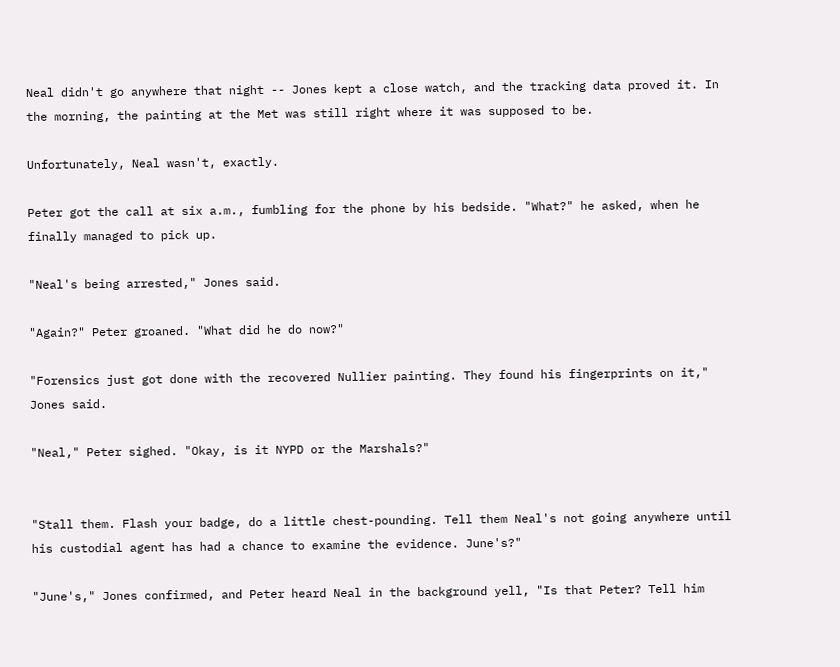Neal didn't go anywhere that night -- Jones kept a close watch, and the tracking data proved it. In the morning, the painting at the Met was still right where it was supposed to be.

Unfortunately, Neal wasn't, exactly.

Peter got the call at six a.m., fumbling for the phone by his bedside. "What?" he asked, when he finally managed to pick up.

"Neal's being arrested," Jones said.

"Again?" Peter groaned. "What did he do now?"

"Forensics just got done with the recovered Nullier painting. They found his fingerprints on it," Jones said.

"Neal," Peter sighed. "Okay, is it NYPD or the Marshals?"


"Stall them. Flash your badge, do a little chest-pounding. Tell them Neal's not going anywhere until his custodial agent has had a chance to examine the evidence. June's?"

"June's," Jones confirmed, and Peter heard Neal in the background yell, "Is that Peter? Tell him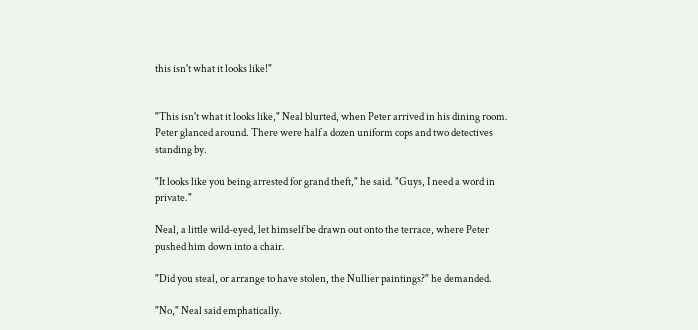this isn't what it looks like!"


"This isn't what it looks like," Neal blurted, when Peter arrived in his dining room. Peter glanced around. There were half a dozen uniform cops and two detectives standing by.

"It looks like you being arrested for grand theft," he said. "Guys, I need a word in private."

Neal, a little wild-eyed, let himself be drawn out onto the terrace, where Peter pushed him down into a chair.

"Did you steal, or arrange to have stolen, the Nullier paintings?" he demanded.

"No," Neal said emphatically.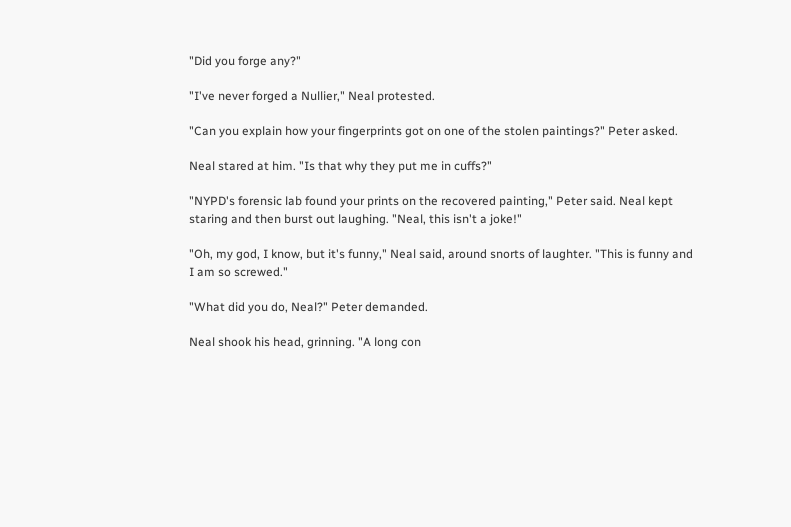"Did you forge any?"

"I've never forged a Nullier," Neal protested.

"Can you explain how your fingerprints got on one of the stolen paintings?" Peter asked.

Neal stared at him. "Is that why they put me in cuffs?"

"NYPD's forensic lab found your prints on the recovered painting," Peter said. Neal kept staring and then burst out laughing. "Neal, this isn't a joke!"

"Oh, my god, I know, but it's funny," Neal said, around snorts of laughter. "This is funny and I am so screwed."

"What did you do, Neal?" Peter demanded.

Neal shook his head, grinning. "A long con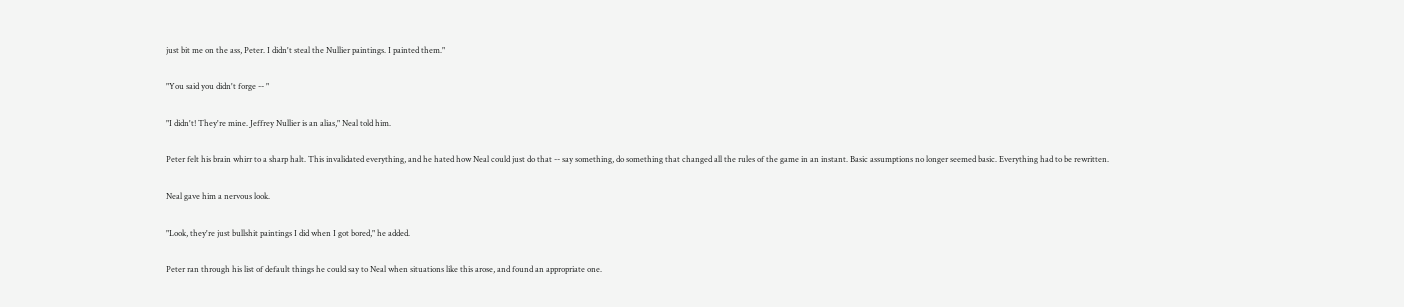just bit me on the ass, Peter. I didn't steal the Nullier paintings. I painted them."

"You said you didn't forge -- "

"I didn't! They're mine. Jeffrey Nullier is an alias," Neal told him.

Peter felt his brain whirr to a sharp halt. This invalidated everything, and he hated how Neal could just do that -- say something, do something that changed all the rules of the game in an instant. Basic assumptions no longer seemed basic. Everything had to be rewritten.

Neal gave him a nervous look.

"Look, they're just bullshit paintings I did when I got bored," he added.

Peter ran through his list of default things he could say to Neal when situations like this arose, and found an appropriate one.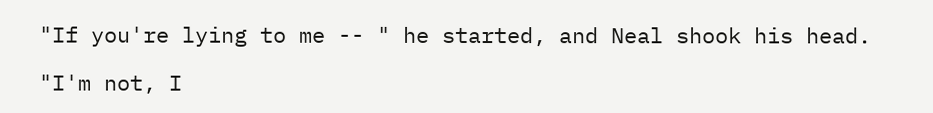"If you're lying to me -- " he started, and Neal shook his head.

"I'm not, I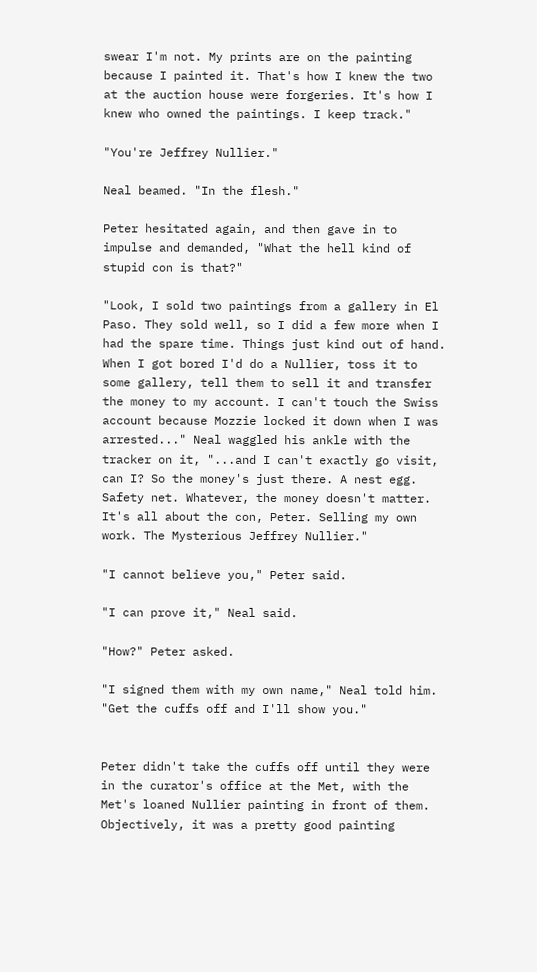swear I'm not. My prints are on the painting because I painted it. That's how I knew the two at the auction house were forgeries. It's how I knew who owned the paintings. I keep track."

"You're Jeffrey Nullier."

Neal beamed. "In the flesh."

Peter hesitated again, and then gave in to impulse and demanded, "What the hell kind of stupid con is that?"

"Look, I sold two paintings from a gallery in El Paso. They sold well, so I did a few more when I had the spare time. Things just kind out of hand. When I got bored I'd do a Nullier, toss it to some gallery, tell them to sell it and transfer the money to my account. I can't touch the Swiss account because Mozzie locked it down when I was arrested..." Neal waggled his ankle with the tracker on it, "...and I can't exactly go visit, can I? So the money's just there. A nest egg. Safety net. Whatever, the money doesn't matter. It's all about the con, Peter. Selling my own work. The Mysterious Jeffrey Nullier."

"I cannot believe you," Peter said.

"I can prove it," Neal said.

"How?" Peter asked.

"I signed them with my own name," Neal told him. "Get the cuffs off and I'll show you."


Peter didn't take the cuffs off until they were in the curator's office at the Met, with the Met's loaned Nullier painting in front of them. Objectively, it was a pretty good painting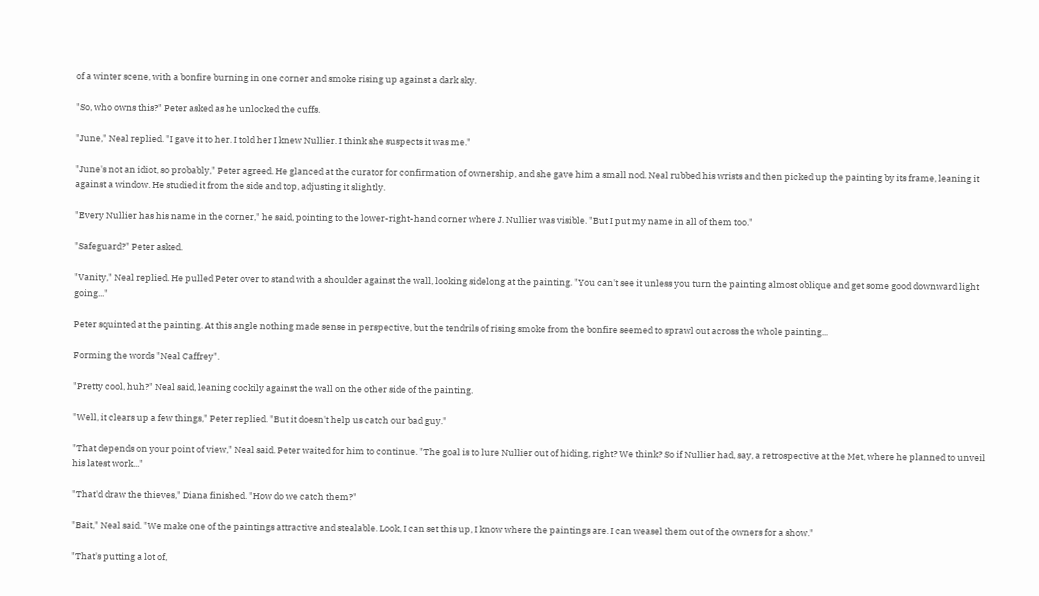of a winter scene, with a bonfire burning in one corner and smoke rising up against a dark sky.

"So, who owns this?" Peter asked as he unlocked the cuffs.

"June," Neal replied. "I gave it to her. I told her I knew Nullier. I think she suspects it was me."

"June's not an idiot, so probably," Peter agreed. He glanced at the curator for confirmation of ownership, and she gave him a small nod. Neal rubbed his wrists and then picked up the painting by its frame, leaning it against a window. He studied it from the side and top, adjusting it slightly.

"Every Nullier has his name in the corner," he said, pointing to the lower-right-hand corner where J. Nullier was visible. "But I put my name in all of them too."

"Safeguard?" Peter asked.

"Vanity," Neal replied. He pulled Peter over to stand with a shoulder against the wall, looking sidelong at the painting. "You can't see it unless you turn the painting almost oblique and get some good downward light going..."

Peter squinted at the painting. At this angle nothing made sense in perspective, but the tendrils of rising smoke from the bonfire seemed to sprawl out across the whole painting...

Forming the words "Neal Caffrey".

"Pretty cool, huh?" Neal said, leaning cockily against the wall on the other side of the painting.

"Well, it clears up a few things," Peter replied. "But it doesn't help us catch our bad guy."

"That depends on your point of view," Neal said. Peter waited for him to continue. "The goal is to lure Nullier out of hiding, right? We think? So if Nullier had, say, a retrospective at the Met, where he planned to unveil his latest work..."

"That'd draw the thieves," Diana finished. "How do we catch them?"

"Bait," Neal said. "We make one of the paintings attractive and stealable. Look, I can set this up, I know where the paintings are. I can weasel them out of the owners for a show."

"That's putting a lot of,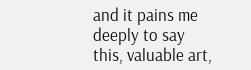and it pains me deeply to say this, valuable art,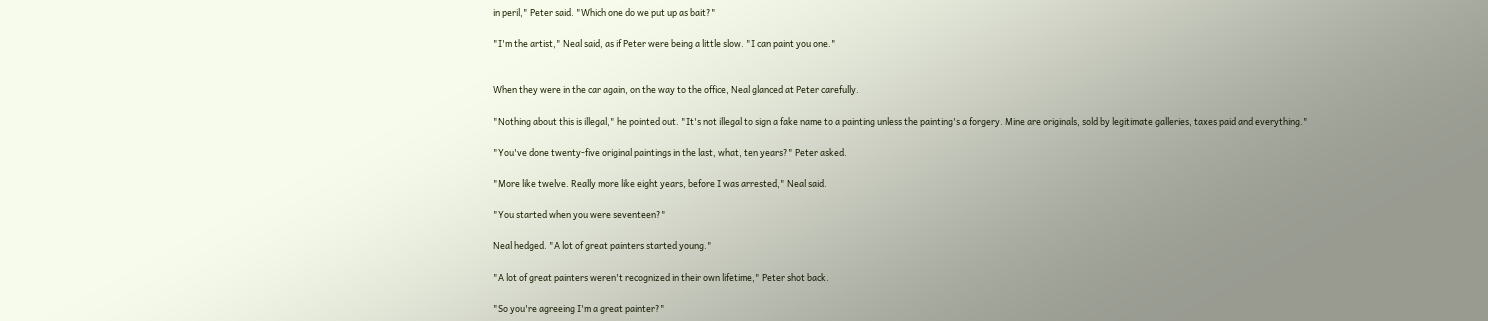in peril," Peter said. "Which one do we put up as bait?"

"I'm the artist," Neal said, as if Peter were being a little slow. "I can paint you one."


When they were in the car again, on the way to the office, Neal glanced at Peter carefully.

"Nothing about this is illegal," he pointed out. "It's not illegal to sign a fake name to a painting unless the painting's a forgery. Mine are originals, sold by legitimate galleries, taxes paid and everything."

"You've done twenty-five original paintings in the last, what, ten years?" Peter asked.

"More like twelve. Really more like eight years, before I was arrested," Neal said.

"You started when you were seventeen?"

Neal hedged. "A lot of great painters started young."

"A lot of great painters weren't recognized in their own lifetime," Peter shot back.

"So you're agreeing I'm a great painter?"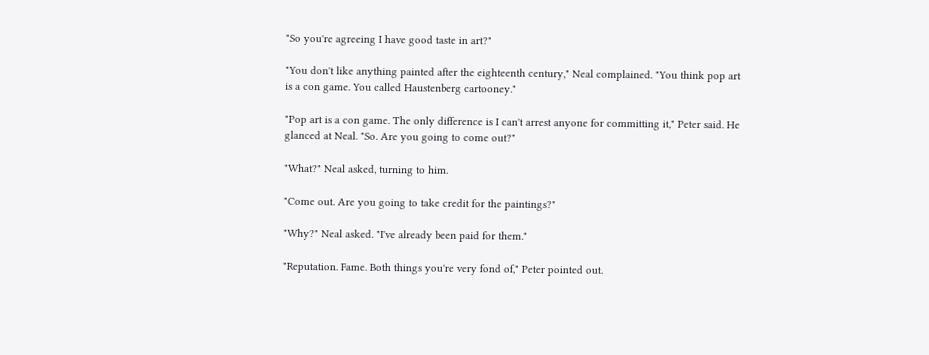"So you're agreeing I have good taste in art?"

"You don't like anything painted after the eighteenth century," Neal complained. "You think pop art is a con game. You called Haustenberg cartooney."

"Pop art is a con game. The only difference is I can't arrest anyone for committing it," Peter said. He glanced at Neal. "So. Are you going to come out?"

"What?" Neal asked, turning to him.

"Come out. Are you going to take credit for the paintings?"

"Why?" Neal asked. "I've already been paid for them."

"Reputation. Fame. Both things you're very fond of," Peter pointed out.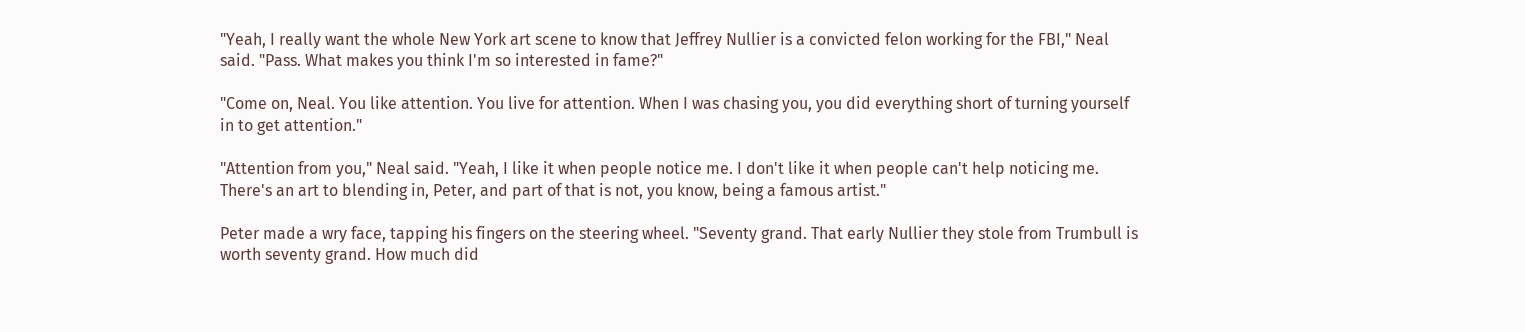"Yeah, I really want the whole New York art scene to know that Jeffrey Nullier is a convicted felon working for the FBI," Neal said. "Pass. What makes you think I'm so interested in fame?"

"Come on, Neal. You like attention. You live for attention. When I was chasing you, you did everything short of turning yourself in to get attention."

"Attention from you," Neal said. "Yeah, I like it when people notice me. I don't like it when people can't help noticing me. There's an art to blending in, Peter, and part of that is not, you know, being a famous artist."

Peter made a wry face, tapping his fingers on the steering wheel. "Seventy grand. That early Nullier they stole from Trumbull is worth seventy grand. How much did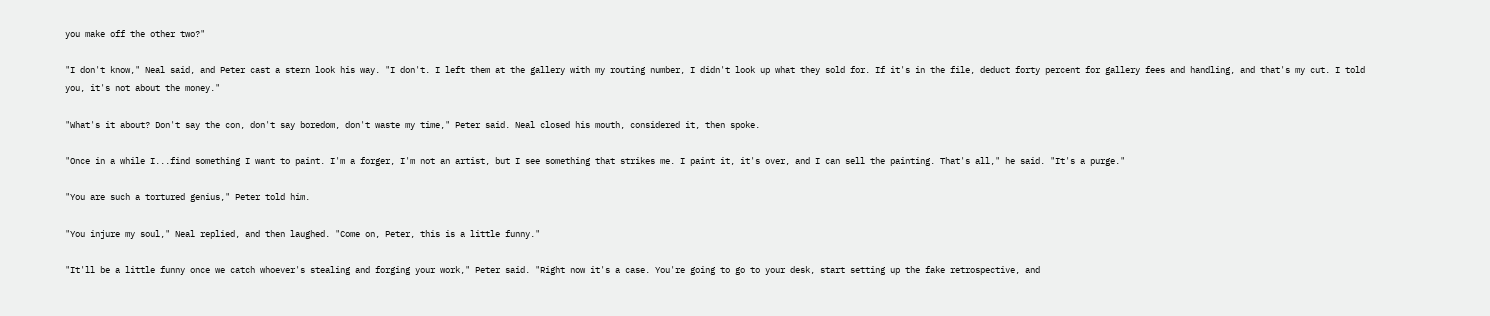you make off the other two?"

"I don't know," Neal said, and Peter cast a stern look his way. "I don't. I left them at the gallery with my routing number, I didn't look up what they sold for. If it's in the file, deduct forty percent for gallery fees and handling, and that's my cut. I told you, it's not about the money."

"What's it about? Don't say the con, don't say boredom, don't waste my time," Peter said. Neal closed his mouth, considered it, then spoke.

"Once in a while I...find something I want to paint. I'm a forger, I'm not an artist, but I see something that strikes me. I paint it, it's over, and I can sell the painting. That's all," he said. "It's a purge."

"You are such a tortured genius," Peter told him.

"You injure my soul," Neal replied, and then laughed. "Come on, Peter, this is a little funny."

"It'll be a little funny once we catch whoever's stealing and forging your work," Peter said. "Right now it's a case. You're going to go to your desk, start setting up the fake retrospective, and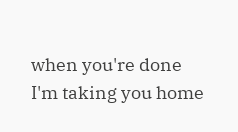when you're done I'm taking you home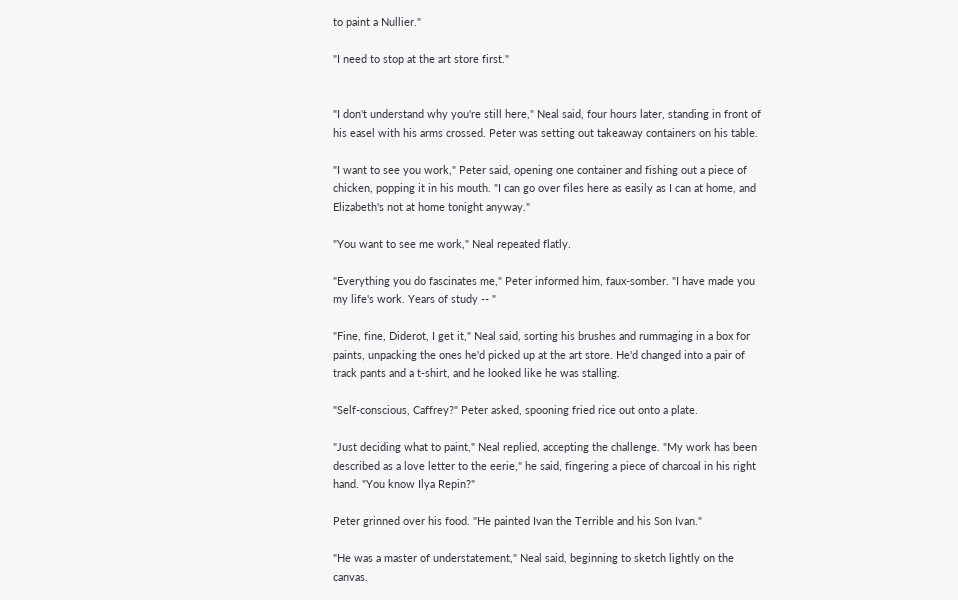to paint a Nullier."

"I need to stop at the art store first."


"I don't understand why you're still here," Neal said, four hours later, standing in front of his easel with his arms crossed. Peter was setting out takeaway containers on his table.

"I want to see you work," Peter said, opening one container and fishing out a piece of chicken, popping it in his mouth. "I can go over files here as easily as I can at home, and Elizabeth's not at home tonight anyway."

"You want to see me work," Neal repeated flatly.

"Everything you do fascinates me," Peter informed him, faux-somber. "I have made you my life's work. Years of study -- "

"Fine, fine, Diderot, I get it," Neal said, sorting his brushes and rummaging in a box for paints, unpacking the ones he'd picked up at the art store. He'd changed into a pair of track pants and a t-shirt, and he looked like he was stalling.

"Self-conscious, Caffrey?" Peter asked, spooning fried rice out onto a plate.

"Just deciding what to paint," Neal replied, accepting the challenge. "My work has been described as a love letter to the eerie," he said, fingering a piece of charcoal in his right hand. "You know Ilya Repin?"

Peter grinned over his food. "He painted Ivan the Terrible and his Son Ivan."

"He was a master of understatement," Neal said, beginning to sketch lightly on the canvas.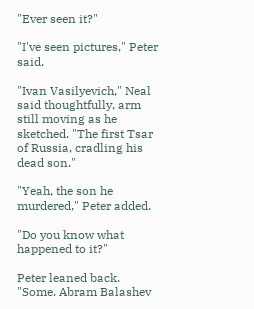"Ever seen it?"

"I've seen pictures," Peter said.

"Ivan Vasilyevich," Neal said thoughtfully, arm still moving as he sketched. "The first Tsar of Russia, cradling his dead son."

"Yeah, the son he murdered," Peter added.

"Do you know what happened to it?"

Peter leaned back. "Some. Abram Balashev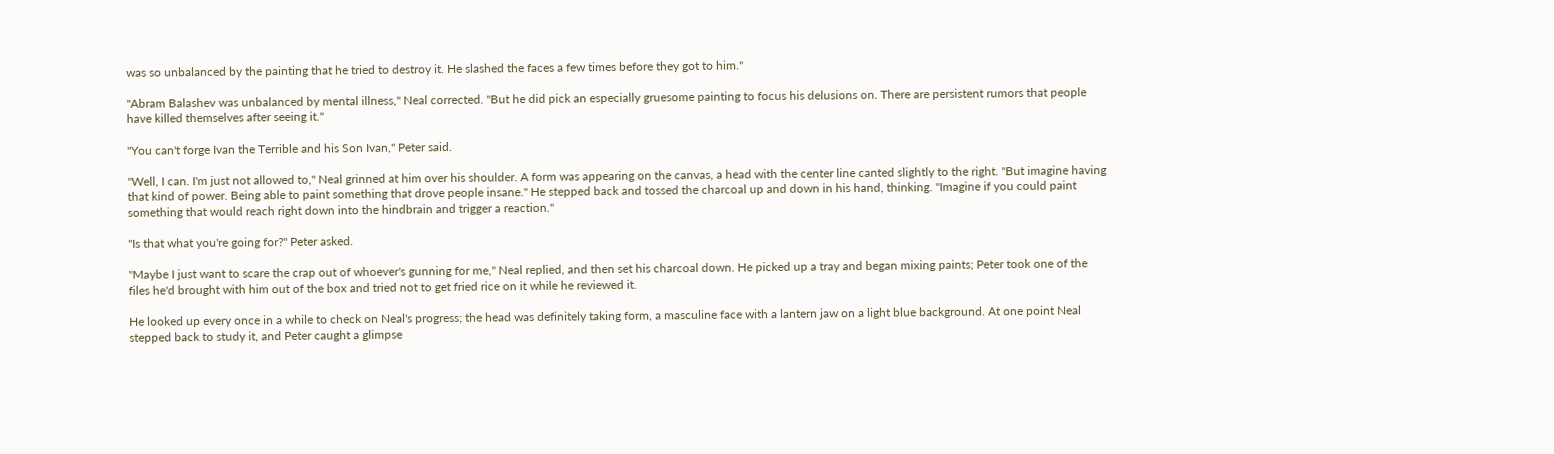was so unbalanced by the painting that he tried to destroy it. He slashed the faces a few times before they got to him."

"Abram Balashev was unbalanced by mental illness," Neal corrected. "But he did pick an especially gruesome painting to focus his delusions on. There are persistent rumors that people have killed themselves after seeing it."

"You can't forge Ivan the Terrible and his Son Ivan," Peter said.

"Well, I can. I'm just not allowed to," Neal grinned at him over his shoulder. A form was appearing on the canvas, a head with the center line canted slightly to the right. "But imagine having that kind of power. Being able to paint something that drove people insane." He stepped back and tossed the charcoal up and down in his hand, thinking. "Imagine if you could paint something that would reach right down into the hindbrain and trigger a reaction."

"Is that what you're going for?" Peter asked.

"Maybe I just want to scare the crap out of whoever's gunning for me," Neal replied, and then set his charcoal down. He picked up a tray and began mixing paints; Peter took one of the files he'd brought with him out of the box and tried not to get fried rice on it while he reviewed it.

He looked up every once in a while to check on Neal's progress; the head was definitely taking form, a masculine face with a lantern jaw on a light blue background. At one point Neal stepped back to study it, and Peter caught a glimpse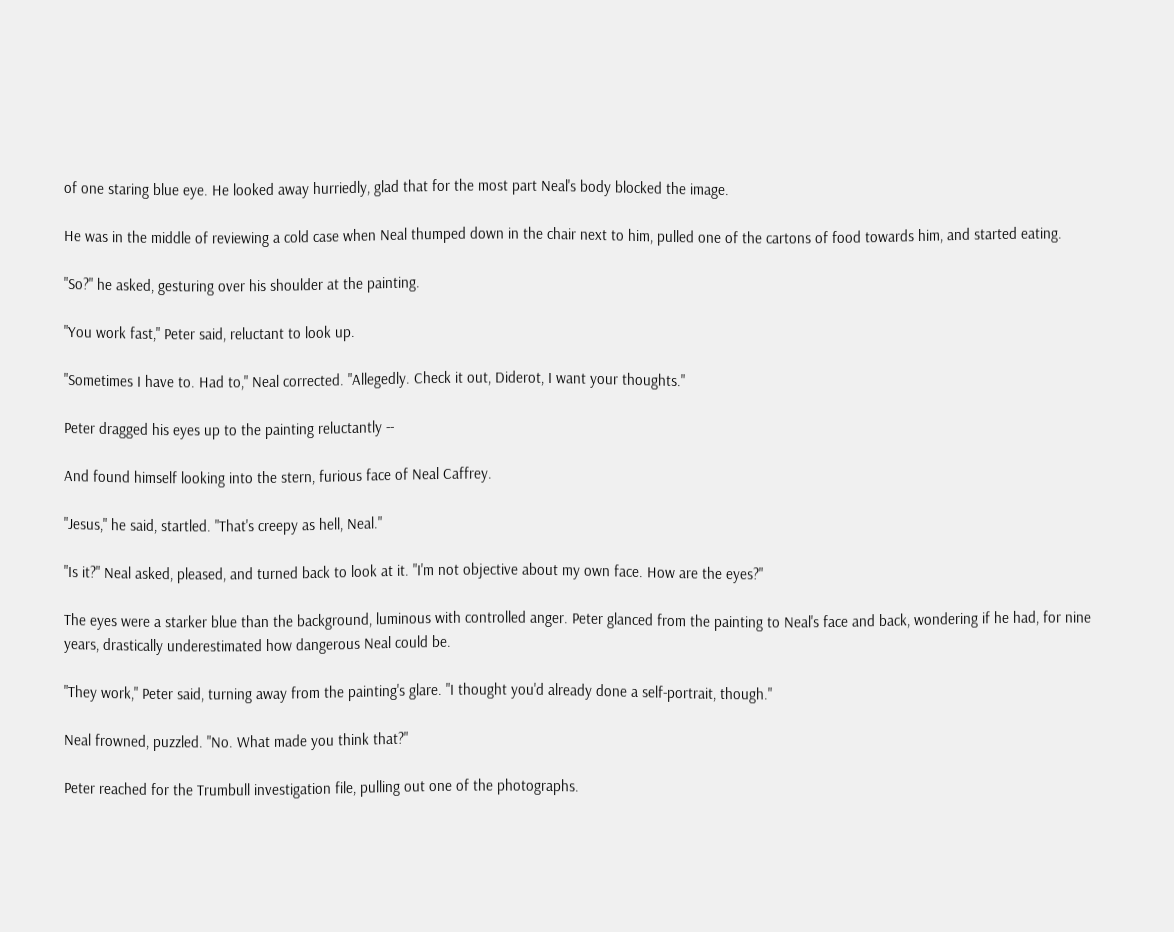of one staring blue eye. He looked away hurriedly, glad that for the most part Neal's body blocked the image.

He was in the middle of reviewing a cold case when Neal thumped down in the chair next to him, pulled one of the cartons of food towards him, and started eating.

"So?" he asked, gesturing over his shoulder at the painting.

"You work fast," Peter said, reluctant to look up.

"Sometimes I have to. Had to," Neal corrected. "Allegedly. Check it out, Diderot, I want your thoughts."

Peter dragged his eyes up to the painting reluctantly --

And found himself looking into the stern, furious face of Neal Caffrey.

"Jesus," he said, startled. "That's creepy as hell, Neal."

"Is it?" Neal asked, pleased, and turned back to look at it. "I'm not objective about my own face. How are the eyes?"

The eyes were a starker blue than the background, luminous with controlled anger. Peter glanced from the painting to Neal's face and back, wondering if he had, for nine years, drastically underestimated how dangerous Neal could be.

"They work," Peter said, turning away from the painting's glare. "I thought you'd already done a self-portrait, though."

Neal frowned, puzzled. "No. What made you think that?"

Peter reached for the Trumbull investigation file, pulling out one of the photographs.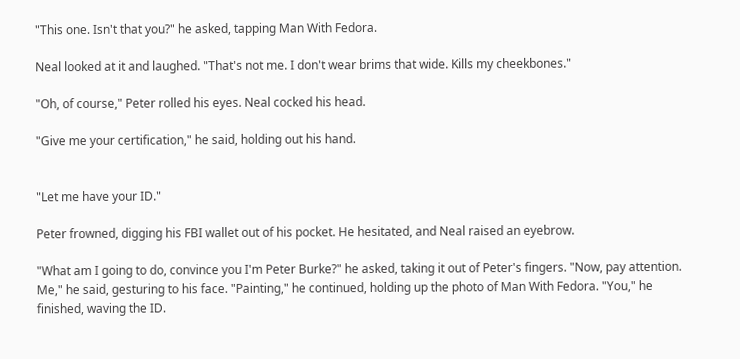"This one. Isn't that you?" he asked, tapping Man With Fedora.

Neal looked at it and laughed. "That's not me. I don't wear brims that wide. Kills my cheekbones."

"Oh, of course," Peter rolled his eyes. Neal cocked his head.

"Give me your certification," he said, holding out his hand.


"Let me have your ID."

Peter frowned, digging his FBI wallet out of his pocket. He hesitated, and Neal raised an eyebrow.

"What am I going to do, convince you I'm Peter Burke?" he asked, taking it out of Peter's fingers. "Now, pay attention. Me," he said, gesturing to his face. "Painting," he continued, holding up the photo of Man With Fedora. "You," he finished, waving the ID.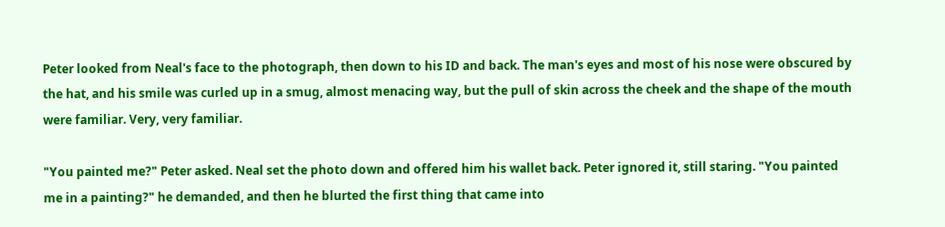Peter looked from Neal's face to the photograph, then down to his ID and back. The man's eyes and most of his nose were obscured by the hat, and his smile was curled up in a smug, almost menacing way, but the pull of skin across the cheek and the shape of the mouth were familiar. Very, very familiar.

"You painted me?" Peter asked. Neal set the photo down and offered him his wallet back. Peter ignored it, still staring. "You painted me in a painting?" he demanded, and then he blurted the first thing that came into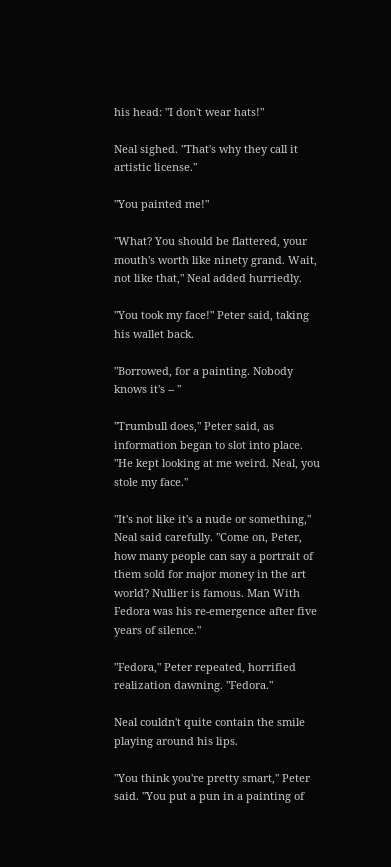his head: "I don't wear hats!"

Neal sighed. "That's why they call it artistic license."

"You painted me!"

"What? You should be flattered, your mouth's worth like ninety grand. Wait, not like that," Neal added hurriedly.

"You took my face!" Peter said, taking his wallet back.

"Borrowed, for a painting. Nobody knows it's -- "

"Trumbull does," Peter said, as information began to slot into place. "He kept looking at me weird. Neal, you stole my face."

"It's not like it's a nude or something," Neal said carefully. "Come on, Peter, how many people can say a portrait of them sold for major money in the art world? Nullier is famous. Man With Fedora was his re-emergence after five years of silence."

"Fedora," Peter repeated, horrified realization dawning. "Fedora."

Neal couldn't quite contain the smile playing around his lips.

"You think you're pretty smart," Peter said. "You put a pun in a painting of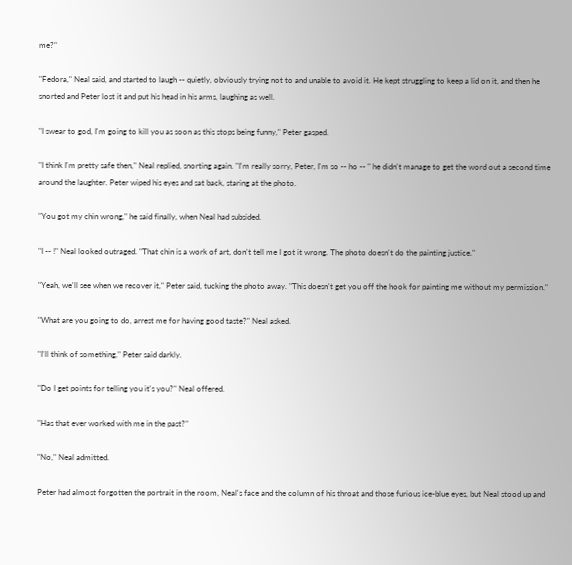me?"

"Fedora," Neal said, and started to laugh -- quietly, obviously trying not to and unable to avoid it. He kept struggling to keep a lid on it, and then he snorted and Peter lost it and put his head in his arms, laughing as well.

"I swear to god, I'm going to kill you as soon as this stops being funny," Peter gasped.

"I think I'm pretty safe then," Neal replied, snorting again. "I'm really sorry, Peter, I'm so -- ho -- " he didn't manage to get the word out a second time around the laughter. Peter wiped his eyes and sat back, staring at the photo.

"You got my chin wrong," he said finally, when Neal had subsided.

"I -- !" Neal looked outraged. "That chin is a work of art, don't tell me I got it wrong. The photo doesn't do the painting justice."

"Yeah, we'll see when we recover it," Peter said, tucking the photo away. "This doesn't get you off the hook for painting me without my permission."

"What are you going to do, arrest me for having good taste?" Neal asked.

"I'll think of something," Peter said darkly.

"Do I get points for telling you it's you?" Neal offered.

"Has that ever worked with me in the past?"

"No," Neal admitted.

Peter had almost forgotten the portrait in the room, Neal's face and the column of his throat and those furious ice-blue eyes, but Neal stood up and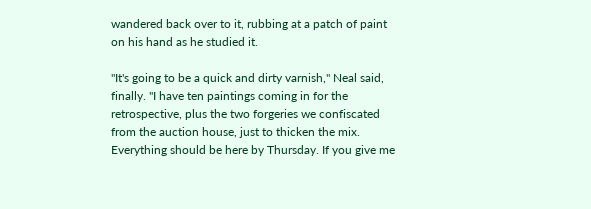wandered back over to it, rubbing at a patch of paint on his hand as he studied it.

"It's going to be a quick and dirty varnish," Neal said, finally. "I have ten paintings coming in for the retrospective, plus the two forgeries we confiscated from the auction house, just to thicken the mix. Everything should be here by Thursday. If you give me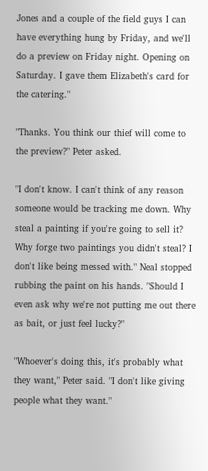Jones and a couple of the field guys I can have everything hung by Friday, and we'll do a preview on Friday night. Opening on Saturday. I gave them Elizabeth's card for the catering."

"Thanks. You think our thief will come to the preview?" Peter asked.

"I don't know. I can't think of any reason someone would be tracking me down. Why steal a painting if you're going to sell it? Why forge two paintings you didn't steal? I don't like being messed with." Neal stopped rubbing the paint on his hands. "Should I even ask why we're not putting me out there as bait, or just feel lucky?"

"Whoever's doing this, it's probably what they want," Peter said. "I don't like giving people what they want."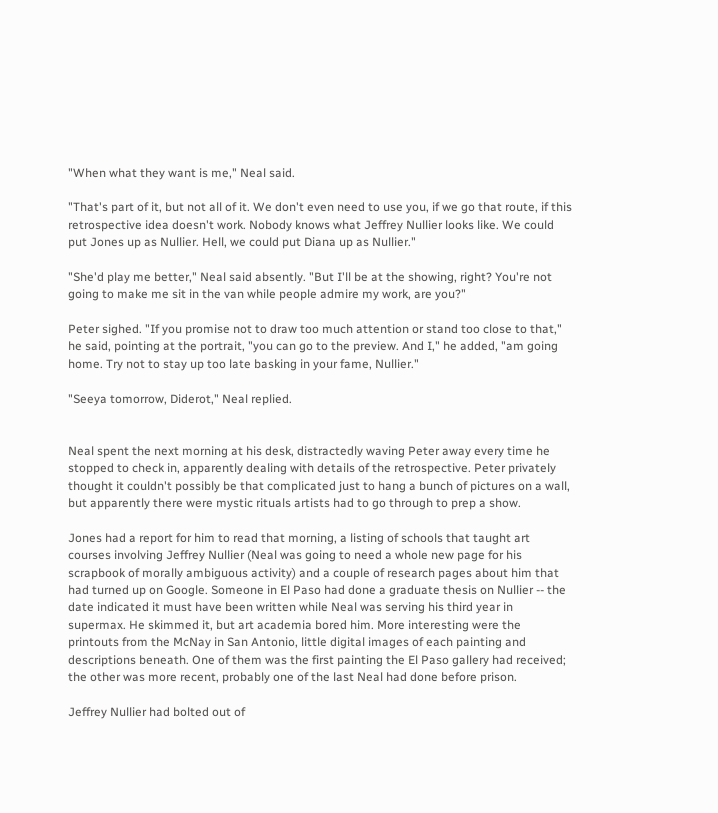"When what they want is me," Neal said.

"That's part of it, but not all of it. We don't even need to use you, if we go that route, if this retrospective idea doesn't work. Nobody knows what Jeffrey Nullier looks like. We could put Jones up as Nullier. Hell, we could put Diana up as Nullier."

"She'd play me better," Neal said absently. "But I'll be at the showing, right? You're not going to make me sit in the van while people admire my work, are you?"

Peter sighed. "If you promise not to draw too much attention or stand too close to that," he said, pointing at the portrait, "you can go to the preview. And I," he added, "am going home. Try not to stay up too late basking in your fame, Nullier."

"Seeya tomorrow, Diderot," Neal replied.


Neal spent the next morning at his desk, distractedly waving Peter away every time he stopped to check in, apparently dealing with details of the retrospective. Peter privately thought it couldn't possibly be that complicated just to hang a bunch of pictures on a wall, but apparently there were mystic rituals artists had to go through to prep a show.

Jones had a report for him to read that morning, a listing of schools that taught art courses involving Jeffrey Nullier (Neal was going to need a whole new page for his scrapbook of morally ambiguous activity) and a couple of research pages about him that had turned up on Google. Someone in El Paso had done a graduate thesis on Nullier -- the date indicated it must have been written while Neal was serving his third year in supermax. He skimmed it, but art academia bored him. More interesting were the printouts from the McNay in San Antonio, little digital images of each painting and descriptions beneath. One of them was the first painting the El Paso gallery had received; the other was more recent, probably one of the last Neal had done before prison.

Jeffrey Nullier had bolted out of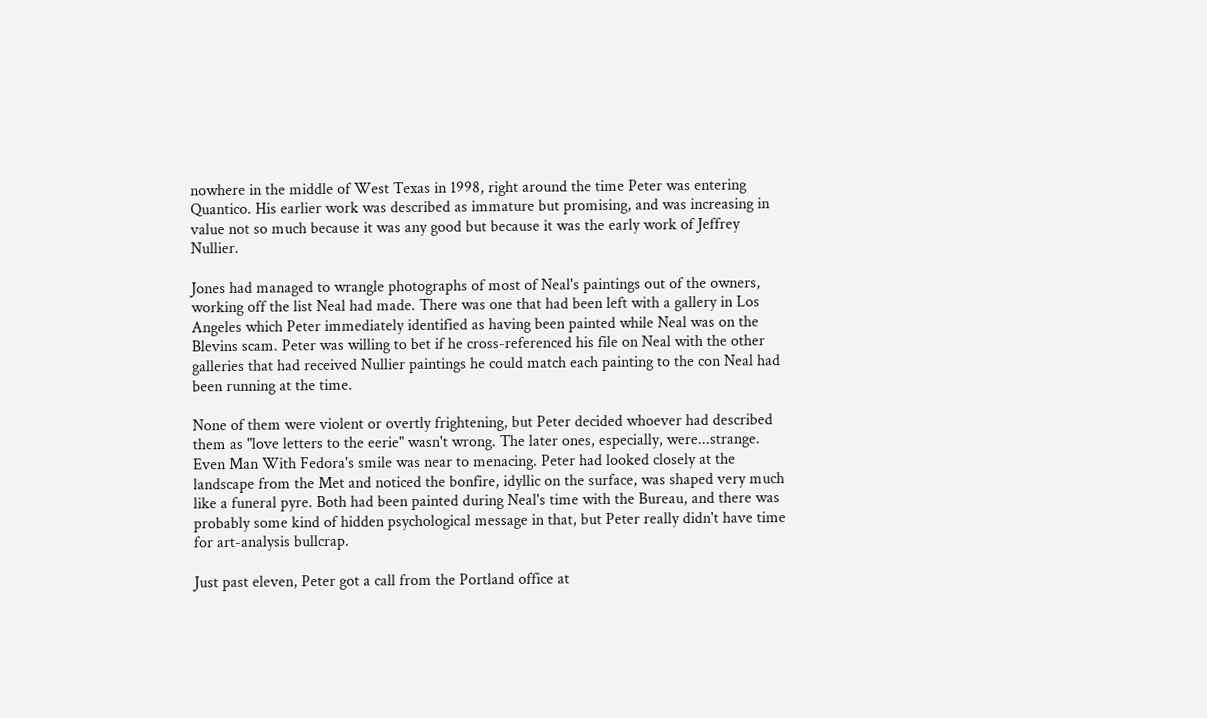nowhere in the middle of West Texas in 1998, right around the time Peter was entering Quantico. His earlier work was described as immature but promising, and was increasing in value not so much because it was any good but because it was the early work of Jeffrey Nullier.

Jones had managed to wrangle photographs of most of Neal's paintings out of the owners, working off the list Neal had made. There was one that had been left with a gallery in Los Angeles which Peter immediately identified as having been painted while Neal was on the Blevins scam. Peter was willing to bet if he cross-referenced his file on Neal with the other galleries that had received Nullier paintings he could match each painting to the con Neal had been running at the time.

None of them were violent or overtly frightening, but Peter decided whoever had described them as "love letters to the eerie" wasn't wrong. The later ones, especially, were...strange. Even Man With Fedora's smile was near to menacing. Peter had looked closely at the landscape from the Met and noticed the bonfire, idyllic on the surface, was shaped very much like a funeral pyre. Both had been painted during Neal's time with the Bureau, and there was probably some kind of hidden psychological message in that, but Peter really didn't have time for art-analysis bullcrap.

Just past eleven, Peter got a call from the Portland office at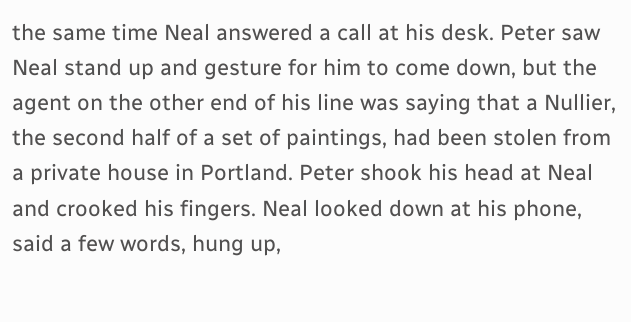the same time Neal answered a call at his desk. Peter saw Neal stand up and gesture for him to come down, but the agent on the other end of his line was saying that a Nullier, the second half of a set of paintings, had been stolen from a private house in Portland. Peter shook his head at Neal and crooked his fingers. Neal looked down at his phone, said a few words, hung up,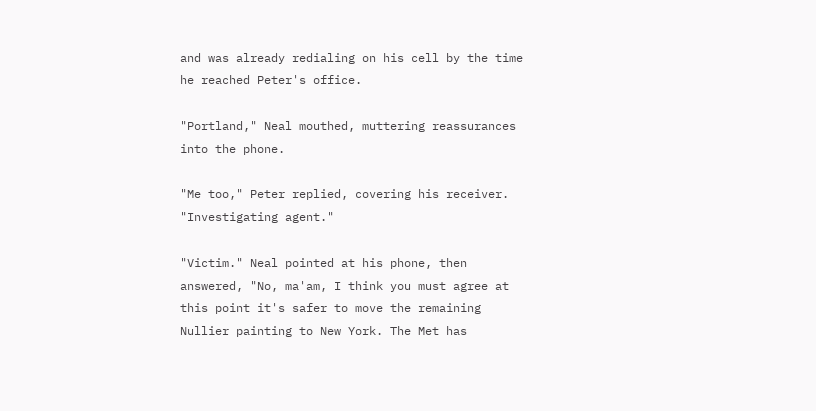and was already redialing on his cell by the time he reached Peter's office.

"Portland," Neal mouthed, muttering reassurances into the phone.

"Me too," Peter replied, covering his receiver. "Investigating agent."

"Victim." Neal pointed at his phone, then answered, "No, ma'am, I think you must agree at this point it's safer to move the remaining Nullier painting to New York. The Met has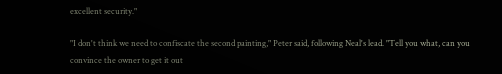excellent security."

"I don't think we need to confiscate the second painting," Peter said, following Neal's lead. "Tell you what, can you convince the owner to get it out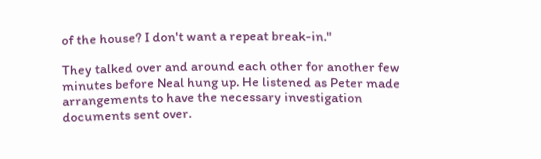of the house? I don't want a repeat break-in."

They talked over and around each other for another few minutes before Neal hung up. He listened as Peter made arrangements to have the necessary investigation documents sent over.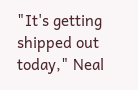"It's getting shipped out today," Neal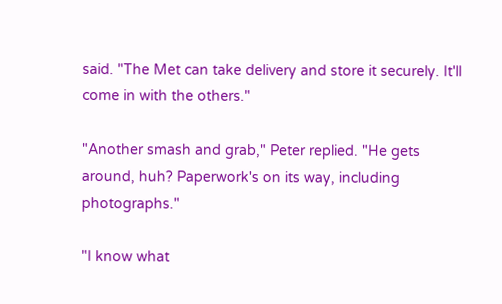said. "The Met can take delivery and store it securely. It'll come in with the others."

"Another smash and grab," Peter replied. "He gets around, huh? Paperwork's on its way, including photographs."

"I know what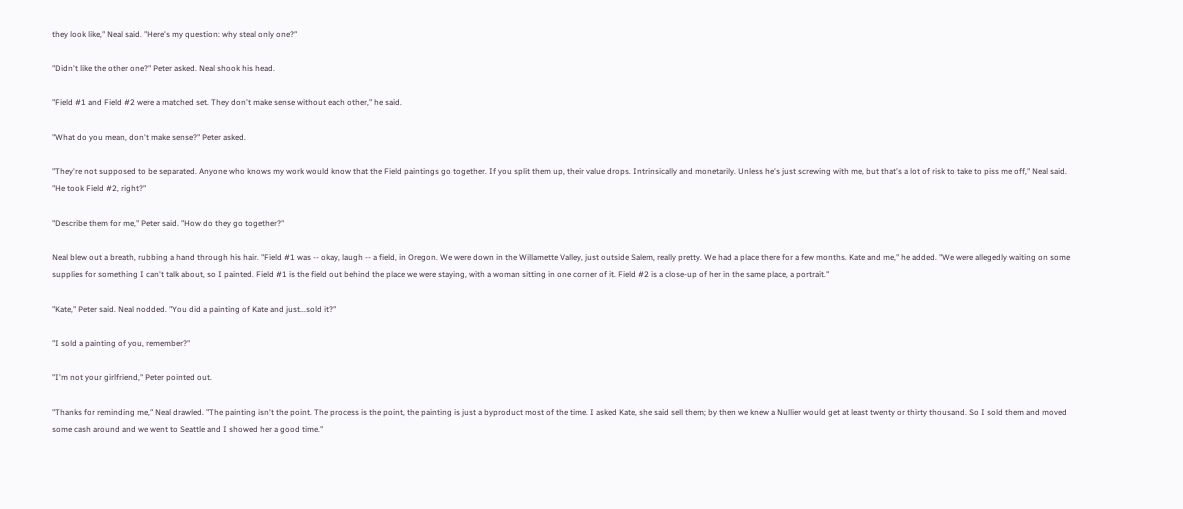they look like," Neal said. "Here's my question: why steal only one?"

"Didn't like the other one?" Peter asked. Neal shook his head.

"Field #1 and Field #2 were a matched set. They don't make sense without each other," he said.

"What do you mean, don't make sense?" Peter asked.

"They're not supposed to be separated. Anyone who knows my work would know that the Field paintings go together. If you split them up, their value drops. Intrinsically and monetarily. Unless he's just screwing with me, but that's a lot of risk to take to piss me off," Neal said. "He took Field #2, right?"

"Describe them for me," Peter said. "How do they go together?"

Neal blew out a breath, rubbing a hand through his hair. "Field #1 was -- okay, laugh -- a field, in Oregon. We were down in the Willamette Valley, just outside Salem, really pretty. We had a place there for a few months. Kate and me," he added. "We were allegedly waiting on some supplies for something I can't talk about, so I painted. Field #1 is the field out behind the place we were staying, with a woman sitting in one corner of it. Field #2 is a close-up of her in the same place, a portrait."

"Kate," Peter said. Neal nodded. "You did a painting of Kate and just...sold it?"

"I sold a painting of you, remember?"

"I'm not your girlfriend," Peter pointed out.

"Thanks for reminding me," Neal drawled. "The painting isn't the point. The process is the point, the painting is just a byproduct most of the time. I asked Kate, she said sell them; by then we knew a Nullier would get at least twenty or thirty thousand. So I sold them and moved some cash around and we went to Seattle and I showed her a good time."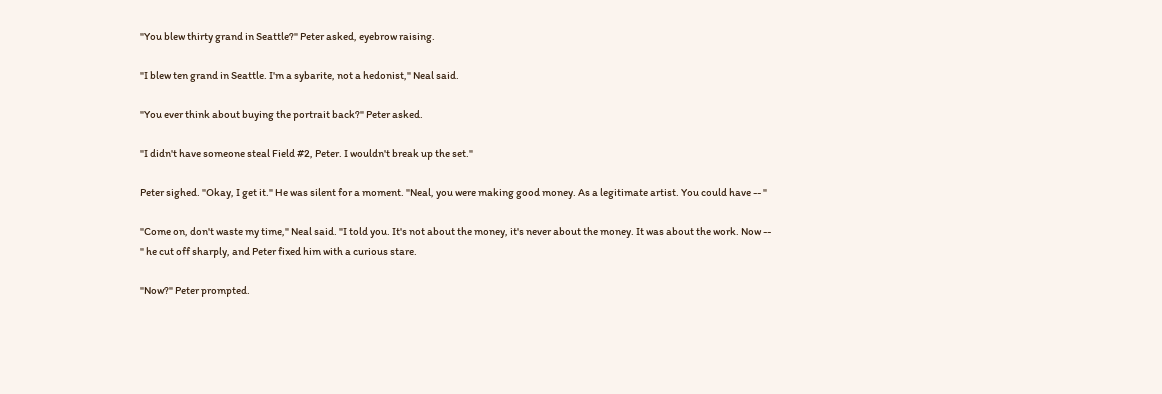"You blew thirty grand in Seattle?" Peter asked, eyebrow raising.

"I blew ten grand in Seattle. I'm a sybarite, not a hedonist," Neal said.

"You ever think about buying the portrait back?" Peter asked.

"I didn't have someone steal Field #2, Peter. I wouldn't break up the set."

Peter sighed. "Okay, I get it." He was silent for a moment. "Neal, you were making good money. As a legitimate artist. You could have -- "

"Come on, don't waste my time," Neal said. "I told you. It's not about the money, it's never about the money. It was about the work. Now -- " he cut off sharply, and Peter fixed him with a curious stare.

"Now?" Peter prompted.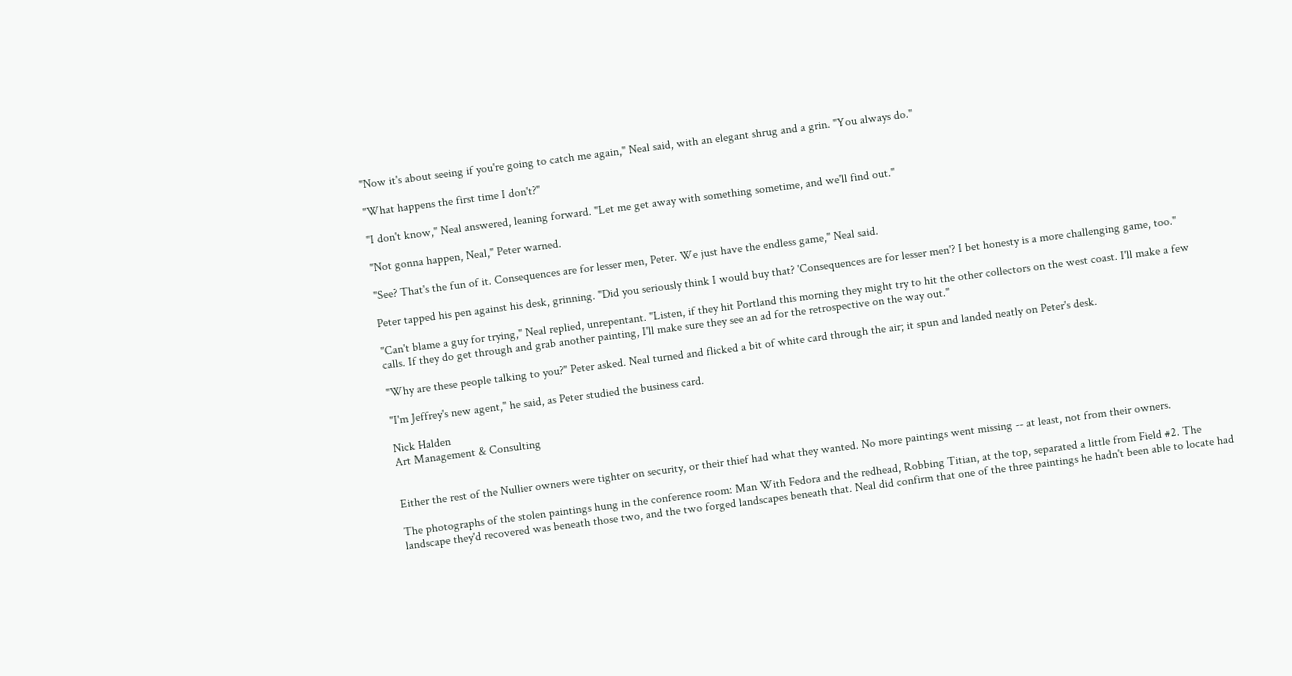"Now it's about seeing if you're going to catch me again," Neal said, with an elegant shrug and a grin. "You always do."

"What happens the first time I don't?"

"I don't know," Neal answered, leaning forward. "Let me get away with something sometime, and we'll find out."

"Not gonna happen, Neal," Peter warned.

"See? That's the fun of it. Consequences are for lesser men, Peter. We just have the endless game," Neal said.

Peter tapped his pen against his desk, grinning. "Did you seriously think I would buy that? 'Consequences are for lesser men'? I bet honesty is a more challenging game, too."

"Can't blame a guy for trying," Neal replied, unrepentant. "Listen, if they hit Portland this morning they might try to hit the other collectors on the west coast. I'll make a few calls. If they do get through and grab another painting, I'll make sure they see an ad for the retrospective on the way out."

"Why are these people talking to you?" Peter asked. Neal turned and flicked a bit of white card through the air; it spun and landed neatly on Peter's desk.

"I'm Jeffrey's new agent," he said, as Peter studied the business card.

Nick Halden
Art Management & Consulting


Either the rest of the Nullier owners were tighter on security, or their thief had what they wanted. No more paintings went missing -- at least, not from their owners.

The photographs of the stolen paintings hung in the conference room: Man With Fedora and the redhead, Robbing Titian, at the top, separated a little from Field #2. The landscape they'd recovered was beneath those two, and the two forged landscapes beneath that. Neal did confirm that one of the three paintings he hadn't been able to locate had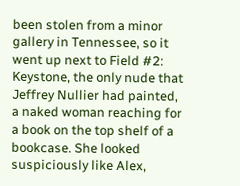been stolen from a minor gallery in Tennessee, so it went up next to Field #2: Keystone, the only nude that Jeffrey Nullier had painted, a naked woman reaching for a book on the top shelf of a bookcase. She looked suspiciously like Alex,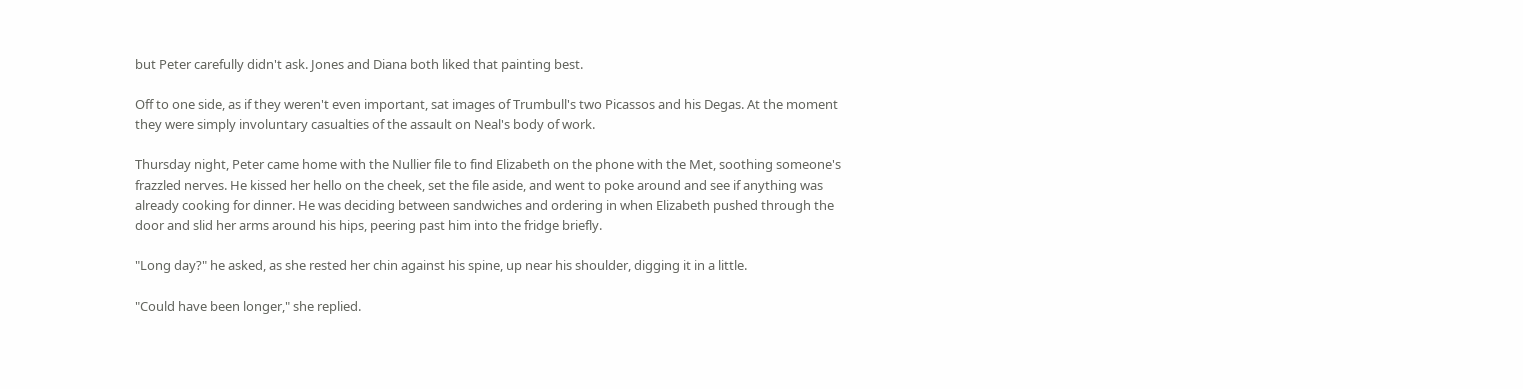but Peter carefully didn't ask. Jones and Diana both liked that painting best.

Off to one side, as if they weren't even important, sat images of Trumbull's two Picassos and his Degas. At the moment they were simply involuntary casualties of the assault on Neal's body of work.

Thursday night, Peter came home with the Nullier file to find Elizabeth on the phone with the Met, soothing someone's frazzled nerves. He kissed her hello on the cheek, set the file aside, and went to poke around and see if anything was already cooking for dinner. He was deciding between sandwiches and ordering in when Elizabeth pushed through the door and slid her arms around his hips, peering past him into the fridge briefly.

"Long day?" he asked, as she rested her chin against his spine, up near his shoulder, digging it in a little.

"Could have been longer," she replied.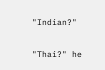"Indian?"

"Thai?" he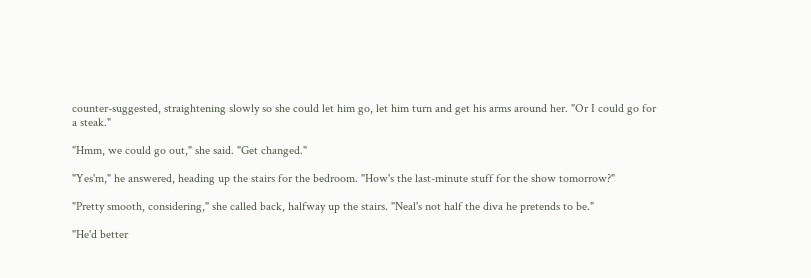counter-suggested, straightening slowly so she could let him go, let him turn and get his arms around her. "Or I could go for a steak."

"Hmm, we could go out," she said. "Get changed."

"Yes'm," he answered, heading up the stairs for the bedroom. "How's the last-minute stuff for the show tomorrow?"

"Pretty smooth, considering," she called back, halfway up the stairs. "Neal's not half the diva he pretends to be."

"He'd better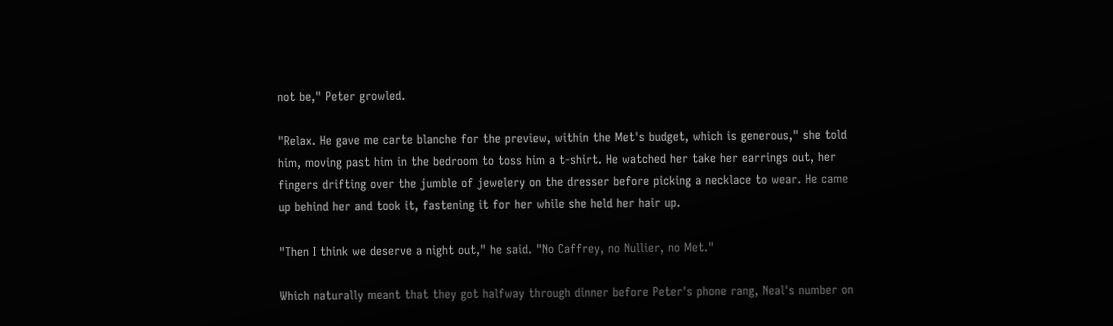not be," Peter growled.

"Relax. He gave me carte blanche for the preview, within the Met's budget, which is generous," she told him, moving past him in the bedroom to toss him a t-shirt. He watched her take her earrings out, her fingers drifting over the jumble of jewelery on the dresser before picking a necklace to wear. He came up behind her and took it, fastening it for her while she held her hair up.

"Then I think we deserve a night out," he said. "No Caffrey, no Nullier, no Met."

Which naturally meant that they got halfway through dinner before Peter's phone rang, Neal's number on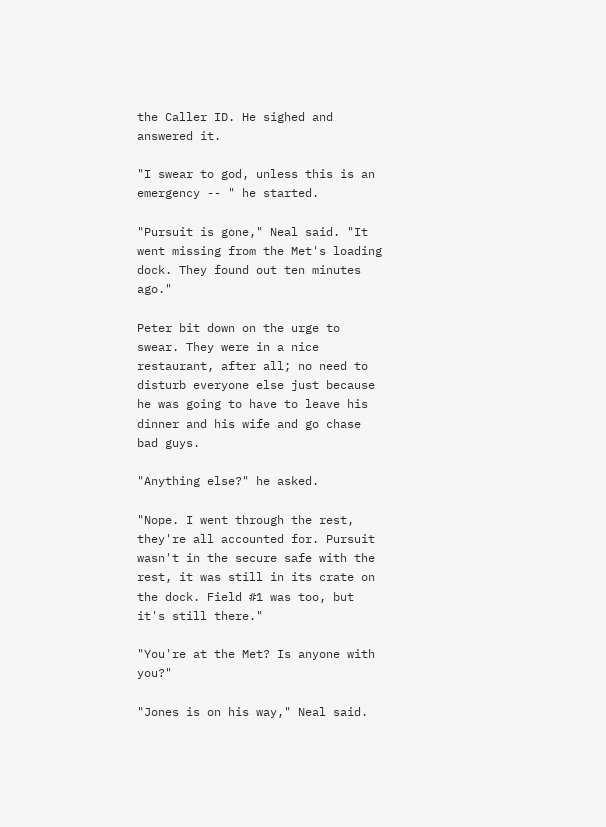the Caller ID. He sighed and answered it.

"I swear to god, unless this is an emergency -- " he started.

"Pursuit is gone," Neal said. "It went missing from the Met's loading dock. They found out ten minutes ago."

Peter bit down on the urge to swear. They were in a nice restaurant, after all; no need to disturb everyone else just because he was going to have to leave his dinner and his wife and go chase bad guys.

"Anything else?" he asked.

"Nope. I went through the rest, they're all accounted for. Pursuit wasn't in the secure safe with the rest, it was still in its crate on the dock. Field #1 was too, but it's still there."

"You're at the Met? Is anyone with you?"

"Jones is on his way," Neal said.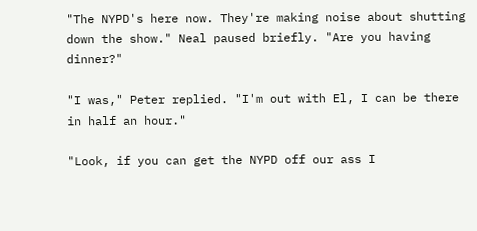"The NYPD's here now. They're making noise about shutting down the show." Neal paused briefly. "Are you having dinner?"

"I was," Peter replied. "I'm out with El, I can be there in half an hour."

"Look, if you can get the NYPD off our ass I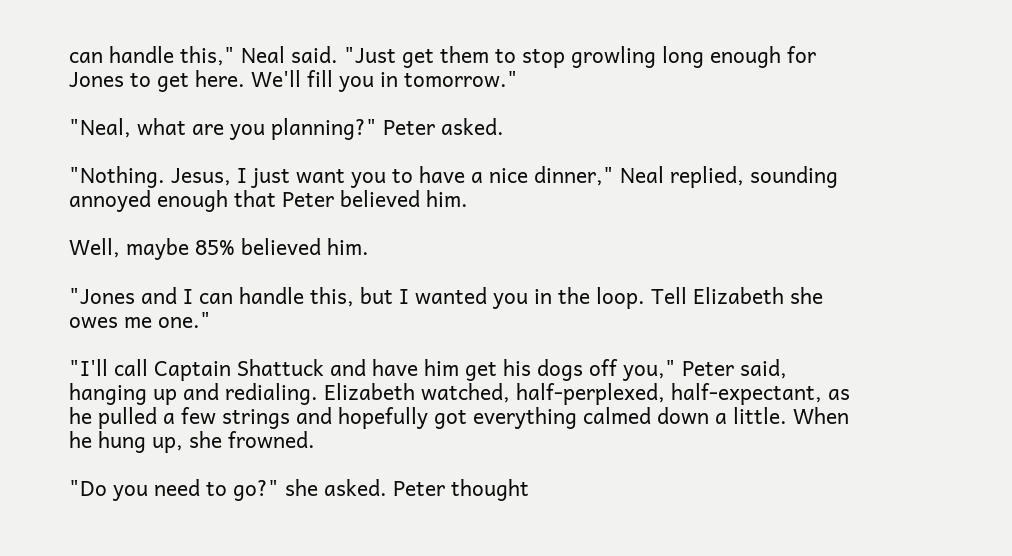can handle this," Neal said. "Just get them to stop growling long enough for Jones to get here. We'll fill you in tomorrow."

"Neal, what are you planning?" Peter asked.

"Nothing. Jesus, I just want you to have a nice dinner," Neal replied, sounding annoyed enough that Peter believed him.

Well, maybe 85% believed him.

"Jones and I can handle this, but I wanted you in the loop. Tell Elizabeth she owes me one."

"I'll call Captain Shattuck and have him get his dogs off you," Peter said, hanging up and redialing. Elizabeth watched, half-perplexed, half-expectant, as he pulled a few strings and hopefully got everything calmed down a little. When he hung up, she frowned.

"Do you need to go?" she asked. Peter thought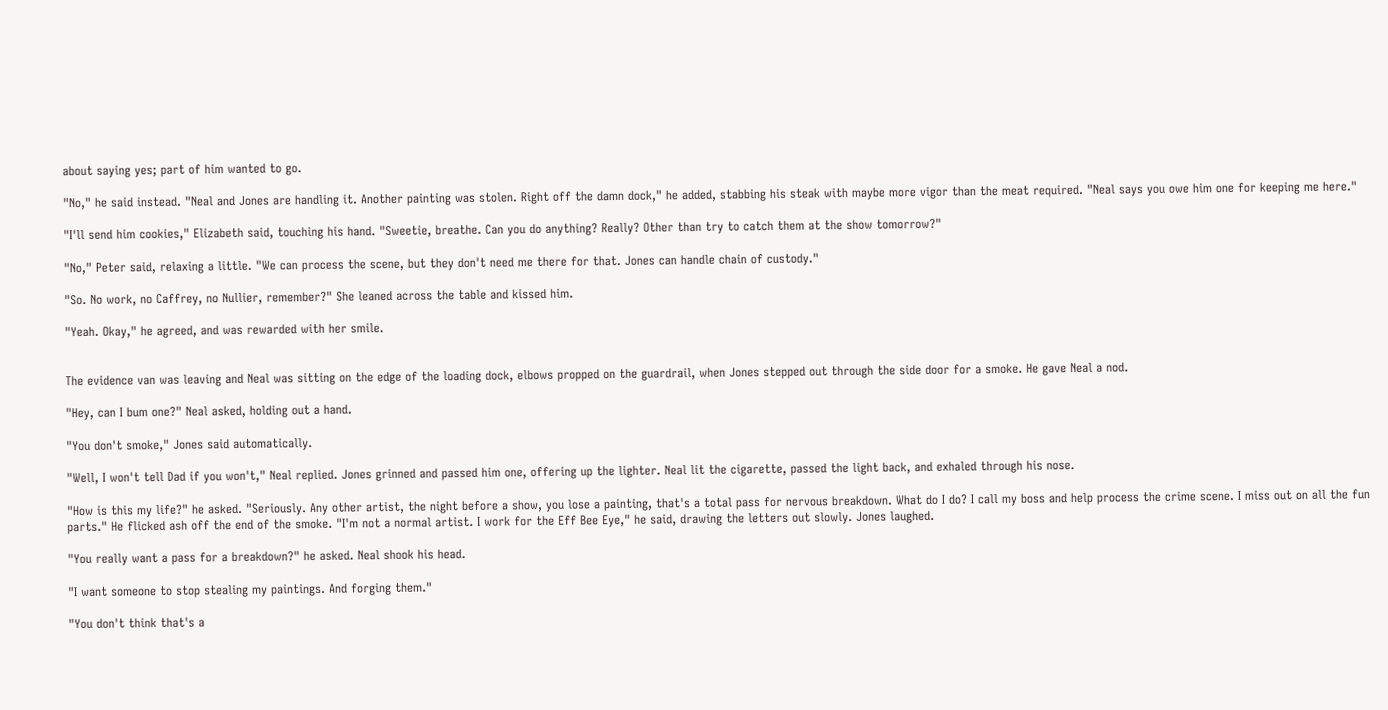about saying yes; part of him wanted to go.

"No," he said instead. "Neal and Jones are handling it. Another painting was stolen. Right off the damn dock," he added, stabbing his steak with maybe more vigor than the meat required. "Neal says you owe him one for keeping me here."

"I'll send him cookies," Elizabeth said, touching his hand. "Sweetie, breathe. Can you do anything? Really? Other than try to catch them at the show tomorrow?"

"No," Peter said, relaxing a little. "We can process the scene, but they don't need me there for that. Jones can handle chain of custody."

"So. No work, no Caffrey, no Nullier, remember?" She leaned across the table and kissed him.

"Yeah. Okay," he agreed, and was rewarded with her smile.


The evidence van was leaving and Neal was sitting on the edge of the loading dock, elbows propped on the guardrail, when Jones stepped out through the side door for a smoke. He gave Neal a nod.

"Hey, can I bum one?" Neal asked, holding out a hand.

"You don't smoke," Jones said automatically.

"Well, I won't tell Dad if you won't," Neal replied. Jones grinned and passed him one, offering up the lighter. Neal lit the cigarette, passed the light back, and exhaled through his nose.

"How is this my life?" he asked. "Seriously. Any other artist, the night before a show, you lose a painting, that's a total pass for nervous breakdown. What do I do? I call my boss and help process the crime scene. I miss out on all the fun parts." He flicked ash off the end of the smoke. "I'm not a normal artist. I work for the Eff Bee Eye," he said, drawing the letters out slowly. Jones laughed.

"You really want a pass for a breakdown?" he asked. Neal shook his head.

"I want someone to stop stealing my paintings. And forging them."

"You don't think that's a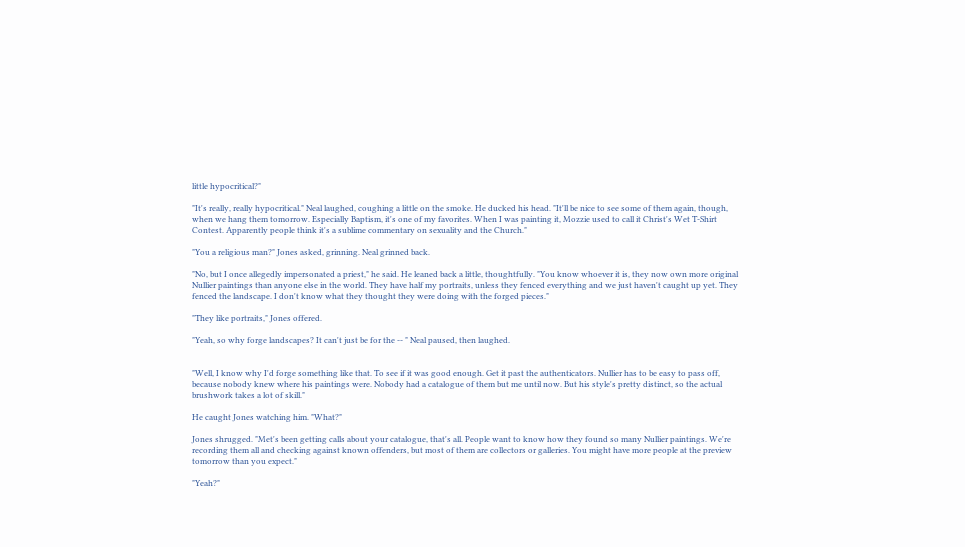little hypocritical?"

"It's really, really hypocritical." Neal laughed, coughing a little on the smoke. He ducked his head. "It'll be nice to see some of them again, though, when we hang them tomorrow. Especially Baptism, it's one of my favorites. When I was painting it, Mozzie used to call it Christ's Wet T-Shirt Contest. Apparently people think it's a sublime commentary on sexuality and the Church."

"You a religious man?" Jones asked, grinning. Neal grinned back.

"No, but I once allegedly impersonated a priest," he said. He leaned back a little, thoughtfully. "You know whoever it is, they now own more original Nullier paintings than anyone else in the world. They have half my portraits, unless they fenced everything and we just haven't caught up yet. They fenced the landscape. I don't know what they thought they were doing with the forged pieces."

"They like portraits," Jones offered.

"Yeah, so why forge landscapes? It can't just be for the -- " Neal paused, then laughed.


"Well, I know why I'd forge something like that. To see if it was good enough. Get it past the authenticators. Nullier has to be easy to pass off, because nobody knew where his paintings were. Nobody had a catalogue of them but me until now. But his style's pretty distinct, so the actual brushwork takes a lot of skill."

He caught Jones watching him. "What?"

Jones shrugged. "Met's been getting calls about your catalogue, that's all. People want to know how they found so many Nullier paintings. We're recording them all and checking against known offenders, but most of them are collectors or galleries. You might have more people at the preview tomorrow than you expect."

"Yeah?"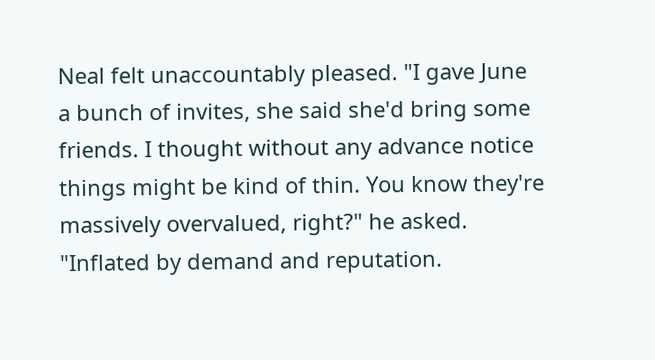Neal felt unaccountably pleased. "I gave June a bunch of invites, she said she'd bring some friends. I thought without any advance notice things might be kind of thin. You know they're massively overvalued, right?" he asked. "Inflated by demand and reputation.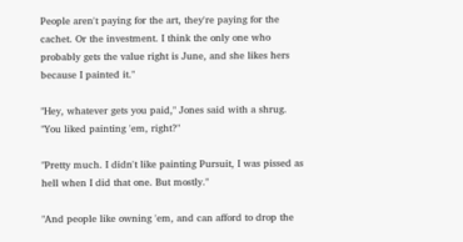People aren't paying for the art, they're paying for the cachet. Or the investment. I think the only one who probably gets the value right is June, and she likes hers because I painted it."

"Hey, whatever gets you paid," Jones said with a shrug. "You liked painting 'em, right?"

"Pretty much. I didn't like painting Pursuit, I was pissed as hell when I did that one. But mostly."

"And people like owning 'em, and can afford to drop the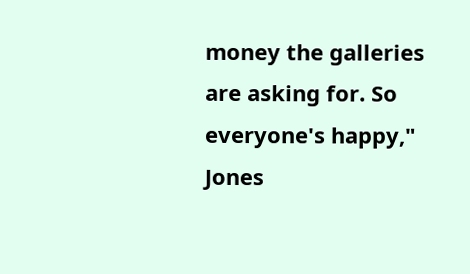money the galleries are asking for. So everyone's happy," Jones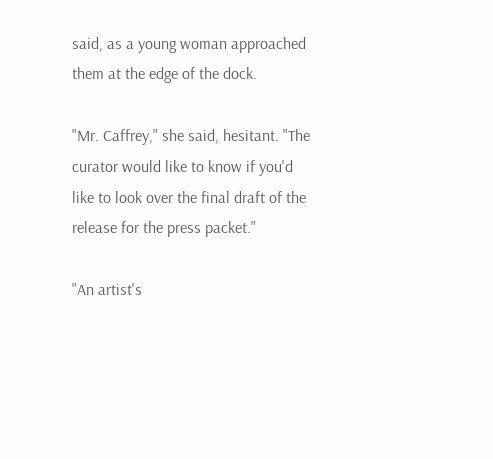said, as a young woman approached them at the edge of the dock.

"Mr. Caffrey," she said, hesitant. "The curator would like to know if you'd like to look over the final draft of the release for the press packet."

"An artist's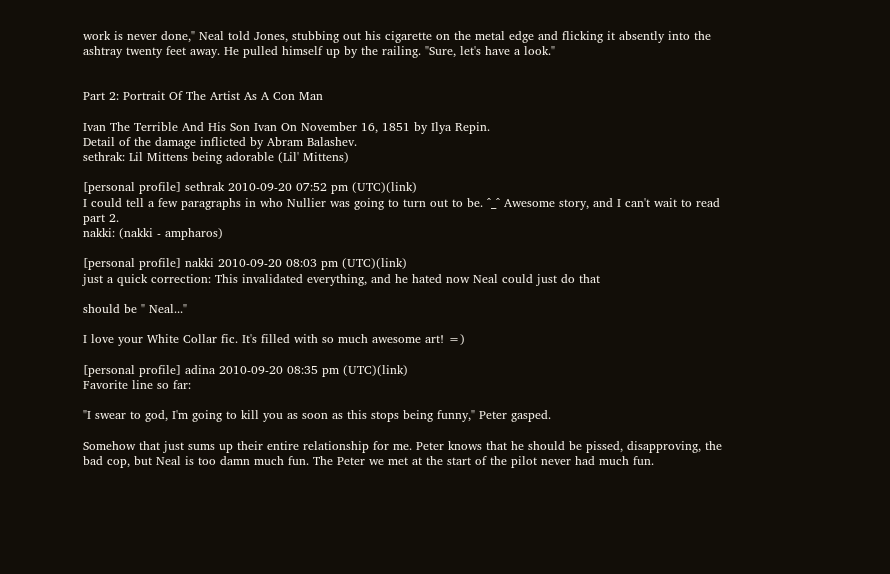work is never done," Neal told Jones, stubbing out his cigarette on the metal edge and flicking it absently into the ashtray twenty feet away. He pulled himself up by the railing. "Sure, let's have a look."


Part 2: Portrait Of The Artist As A Con Man

Ivan The Terrible And His Son Ivan On November 16, 1851 by Ilya Repin.
Detail of the damage inflicted by Abram Balashev.
sethrak: Lil Mittens being adorable (Lil' Mittens)

[personal profile] sethrak 2010-09-20 07:52 pm (UTC)(link)
I could tell a few paragraphs in who Nullier was going to turn out to be. ^_^ Awesome story, and I can't wait to read part 2.
nakki: (nakki - ampharos)

[personal profile] nakki 2010-09-20 08:03 pm (UTC)(link)
just a quick correction: This invalidated everything, and he hated now Neal could just do that

should be " Neal..."

I love your White Collar fic. It's filled with so much awesome art! =)

[personal profile] adina 2010-09-20 08:35 pm (UTC)(link)
Favorite line so far:

"I swear to god, I'm going to kill you as soon as this stops being funny," Peter gasped.

Somehow that just sums up their entire relationship for me. Peter knows that he should be pissed, disapproving, the bad cop, but Neal is too damn much fun. The Peter we met at the start of the pilot never had much fun.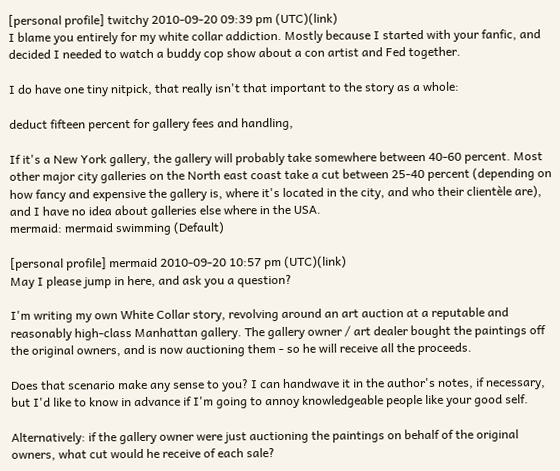[personal profile] twitchy 2010-09-20 09:39 pm (UTC)(link)
I blame you entirely for my white collar addiction. Mostly because I started with your fanfic, and decided I needed to watch a buddy cop show about a con artist and Fed together.

I do have one tiny nitpick, that really isn't that important to the story as a whole:

deduct fifteen percent for gallery fees and handling,

If it's a New York gallery, the gallery will probably take somewhere between 40-60 percent. Most other major city galleries on the North east coast take a cut between 25-40 percent (depending on how fancy and expensive the gallery is, where it's located in the city, and who their clientèle are), and I have no idea about galleries else where in the USA.
mermaid: mermaid swimming (Default)

[personal profile] mermaid 2010-09-20 10:57 pm (UTC)(link)
May I please jump in here, and ask you a question?

I'm writing my own White Collar story, revolving around an art auction at a reputable and reasonably high-class Manhattan gallery. The gallery owner / art dealer bought the paintings off the original owners, and is now auctioning them - so he will receive all the proceeds.

Does that scenario make any sense to you? I can handwave it in the author's notes, if necessary, but I'd like to know in advance if I'm going to annoy knowledgeable people like your good self.

Alternatively: if the gallery owner were just auctioning the paintings on behalf of the original owners, what cut would he receive of each sale?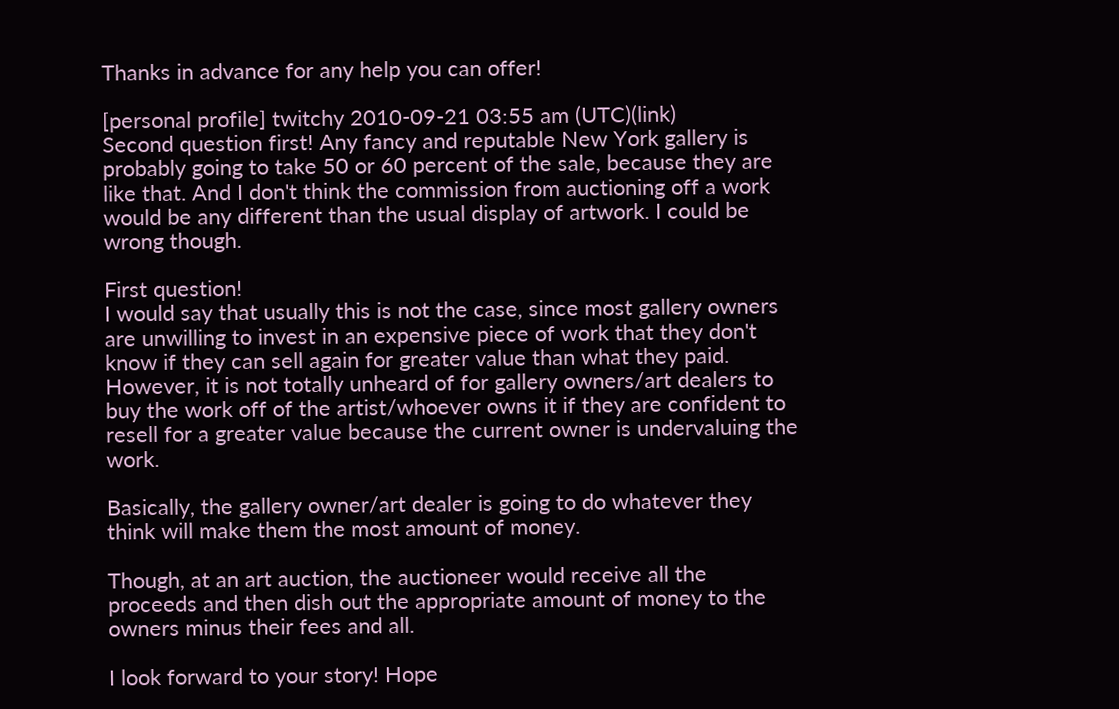Thanks in advance for any help you can offer!

[personal profile] twitchy 2010-09-21 03:55 am (UTC)(link)
Second question first! Any fancy and reputable New York gallery is probably going to take 50 or 60 percent of the sale, because they are like that. And I don't think the commission from auctioning off a work would be any different than the usual display of artwork. I could be wrong though.

First question!
I would say that usually this is not the case, since most gallery owners are unwilling to invest in an expensive piece of work that they don't know if they can sell again for greater value than what they paid. However, it is not totally unheard of for gallery owners/art dealers to buy the work off of the artist/whoever owns it if they are confident to resell for a greater value because the current owner is undervaluing the work.

Basically, the gallery owner/art dealer is going to do whatever they think will make them the most amount of money.

Though, at an art auction, the auctioneer would receive all the proceeds and then dish out the appropriate amount of money to the owners minus their fees and all.

I look forward to your story! Hope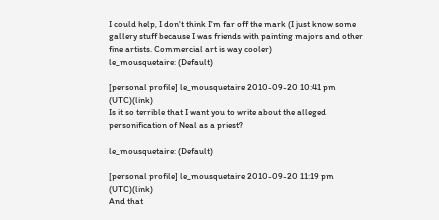I could help, I don't think I'm far off the mark (I just know some gallery stuff because I was friends with painting majors and other fine artists. Commercial art is way cooler)
le_mousquetaire: (Default)

[personal profile] le_mousquetaire 2010-09-20 10:41 pm (UTC)(link)
Is it so terrible that I want you to write about the alleged personification of Neal as a priest?

le_mousquetaire: (Default)

[personal profile] le_mousquetaire 2010-09-20 11:19 pm (UTC)(link)
And that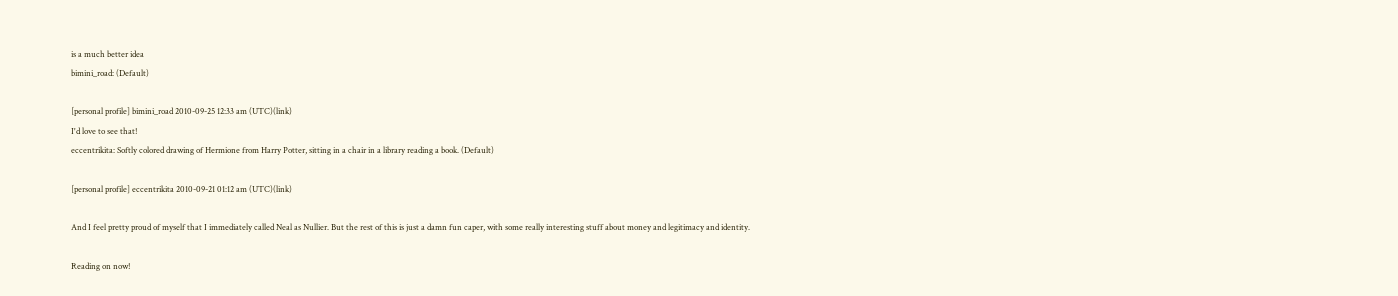is a much better idea
bimini_road: (Default)

[personal profile] bimini_road 2010-09-25 12:33 am (UTC)(link)
I'd love to see that!
eccentrikita: Softly colored drawing of Hermione from Harry Potter, sitting in a chair in a library reading a book. (Default)

[personal profile] eccentrikita 2010-09-21 01:12 am (UTC)(link)

And I feel pretty proud of myself that I immediately called Neal as Nullier. But the rest of this is just a damn fun caper, with some really interesting stuff about money and legitimacy and identity.

Reading on now!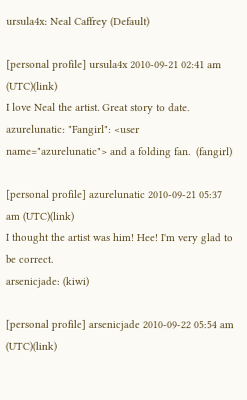ursula4x: Neal Caffrey (Default)

[personal profile] ursula4x 2010-09-21 02:41 am (UTC)(link)
I love Neal the artist. Great story to date.
azurelunatic: "Fangirl": <user name="azurelunatic"> and a folding fan.  (fangirl)

[personal profile] azurelunatic 2010-09-21 05:37 am (UTC)(link)
I thought the artist was him! Hee! I'm very glad to be correct.
arsenicjade: (kiwi)

[personal profile] arsenicjade 2010-09-22 05:54 am (UTC)(link)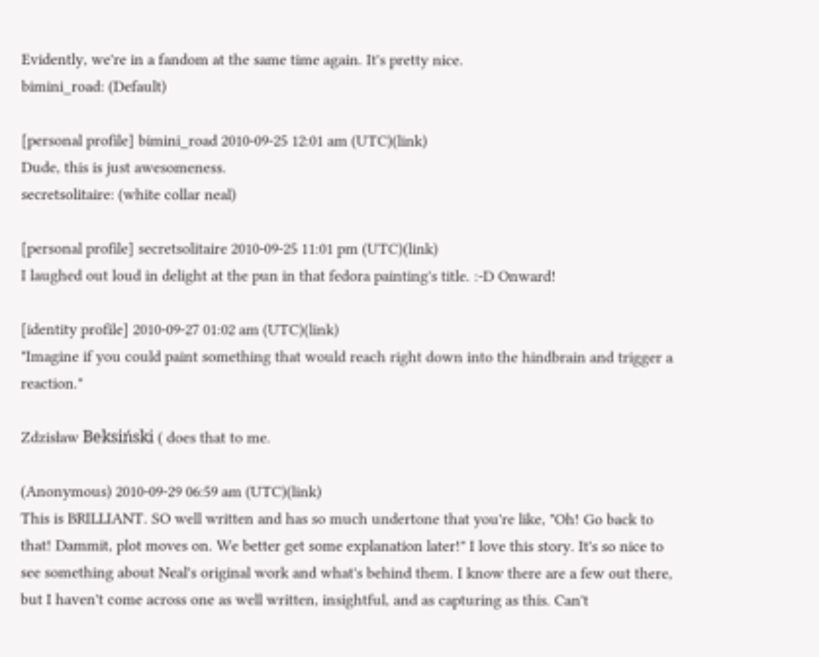Evidently, we're in a fandom at the same time again. It's pretty nice.
bimini_road: (Default)

[personal profile] bimini_road 2010-09-25 12:01 am (UTC)(link)
Dude, this is just awesomeness.
secretsolitaire: (white collar neal)

[personal profile] secretsolitaire 2010-09-25 11:01 pm (UTC)(link)
I laughed out loud in delight at the pun in that fedora painting's title. :-D Onward!

[identity profile] 2010-09-27 01:02 am (UTC)(link)
"Imagine if you could paint something that would reach right down into the hindbrain and trigger a reaction."

Zdzisław Beksiński ( does that to me.

(Anonymous) 2010-09-29 06:59 am (UTC)(link)
This is BRILLIANT. SO well written and has so much undertone that you're like, "Oh! Go back to that! Dammit, plot moves on. We better get some explanation later!" I love this story. It's so nice to see something about Neal's original work and what's behind them. I know there are a few out there, but I haven't come across one as well written, insightful, and as capturing as this. Can't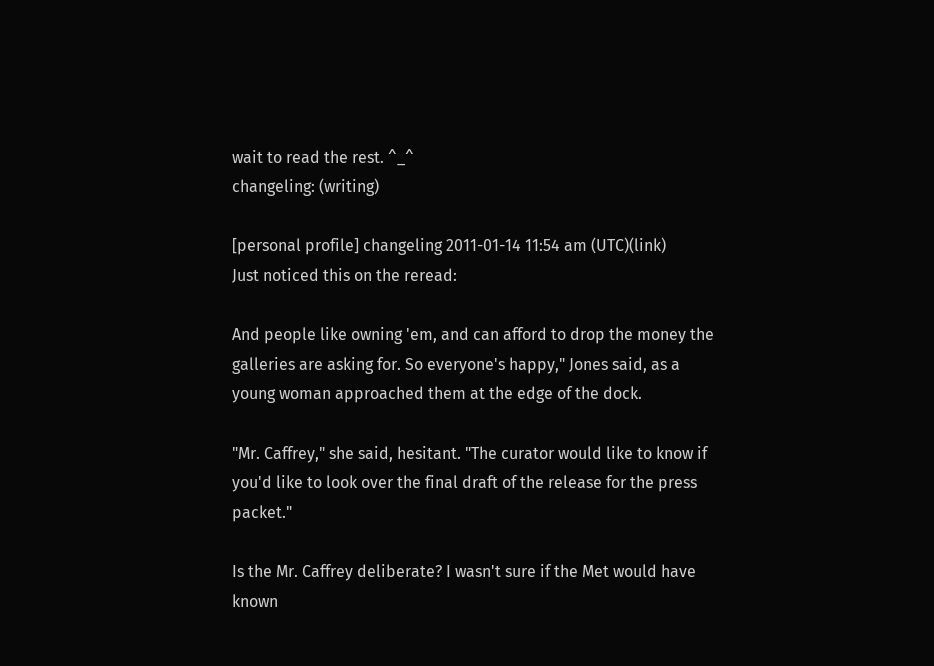wait to read the rest. ^_^
changeling: (writing)

[personal profile] changeling 2011-01-14 11:54 am (UTC)(link)
Just noticed this on the reread:

And people like owning 'em, and can afford to drop the money the galleries are asking for. So everyone's happy," Jones said, as a young woman approached them at the edge of the dock.

"Mr. Caffrey," she said, hesitant. "The curator would like to know if you'd like to look over the final draft of the release for the press packet."

Is the Mr. Caffrey deliberate? I wasn't sure if the Met would have known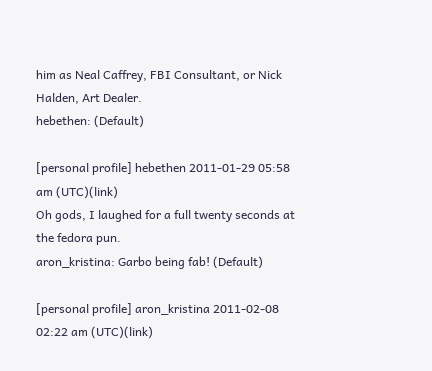him as Neal Caffrey, FBI Consultant, or Nick Halden, Art Dealer.
hebethen: (Default)

[personal profile] hebethen 2011-01-29 05:58 am (UTC)(link)
Oh gods, I laughed for a full twenty seconds at the fedora pun.
aron_kristina: Garbo being fab! (Default)

[personal profile] aron_kristina 2011-02-08 02:22 am (UTC)(link)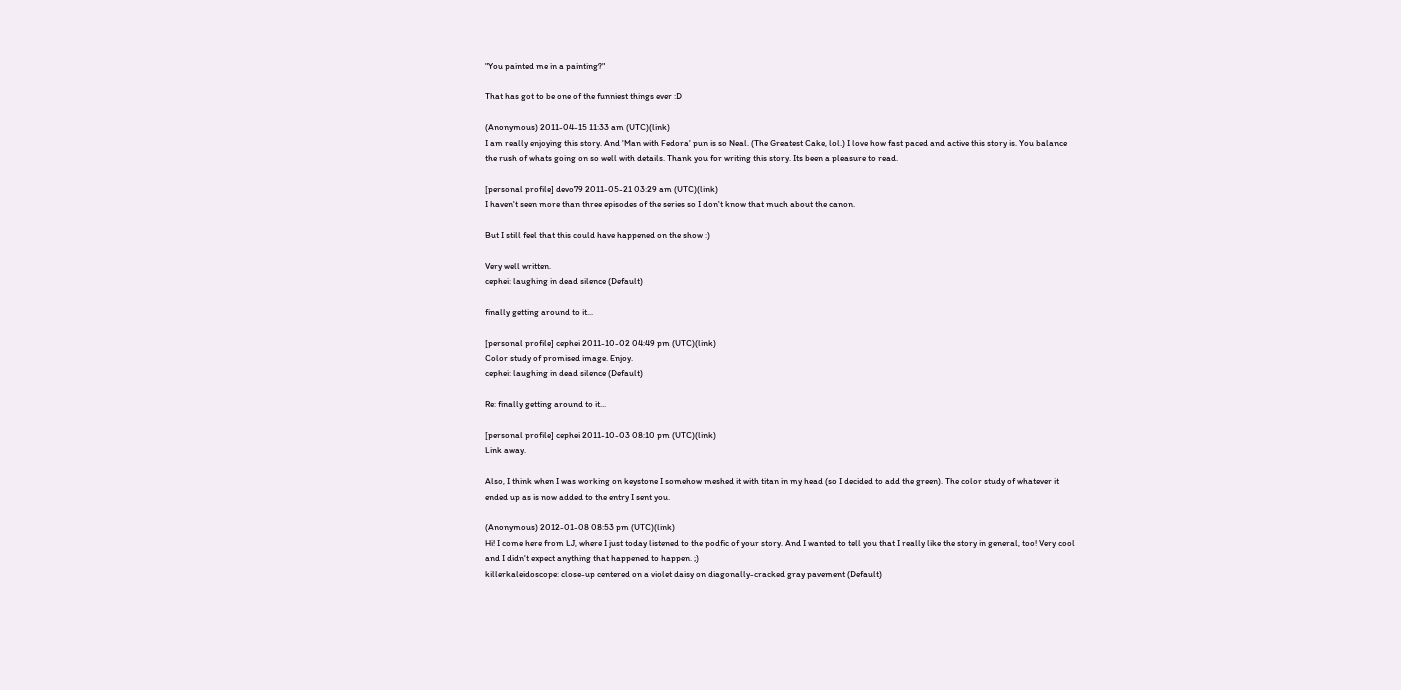"You painted me in a painting?"

That has got to be one of the funniest things ever :D

(Anonymous) 2011-04-15 11:33 am (UTC)(link)
I am really enjoying this story. And 'Man with Fedora' pun is so Neal. (The Greatest Cake, lol.) I love how fast paced and active this story is. You balance the rush of whats going on so well with details. Thank you for writing this story. Its been a pleasure to read.

[personal profile] devo79 2011-05-21 03:29 am (UTC)(link)
I haven't seen more than three episodes of the series so I don't know that much about the canon.

But I still feel that this could have happened on the show :)

Very well written.
cephei: laughing in dead silence (Default)

finally getting around to it...

[personal profile] cephei 2011-10-02 04:49 pm (UTC)(link)
Color study of promised image. Enjoy.
cephei: laughing in dead silence (Default)

Re: finally getting around to it...

[personal profile] cephei 2011-10-03 08:10 pm (UTC)(link)
Link away.

Also, I think when I was working on keystone I somehow meshed it with titan in my head (so I decided to add the green). The color study of whatever it ended up as is now added to the entry I sent you.

(Anonymous) 2012-01-08 08:53 pm (UTC)(link)
Hi! I come here from LJ, where I just today listened to the podfic of your story. And I wanted to tell you that I really like the story in general, too! Very cool and I didn't expect anything that happened to happen. ;)
killerkaleidoscope: close-up centered on a violet daisy on diagonally-cracked gray pavement (Default)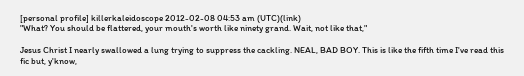[personal profile] killerkaleidoscope 2012-02-08 04:53 am (UTC)(link)
"What? You should be flattered, your mouth's worth like ninety grand. Wait, not like that,"

Jesus Christ I nearly swallowed a lung trying to suppress the cackling. NEAL, BAD BOY. This is like the fifth time I've read this fic but, y'know,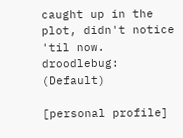caught up in the plot, didn't notice 'til now.
droodlebug: (Default)

[personal profile]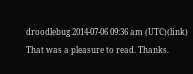droodlebug 2014-07-06 09:36 am (UTC)(link)
That was a pleasure to read. Thanks.